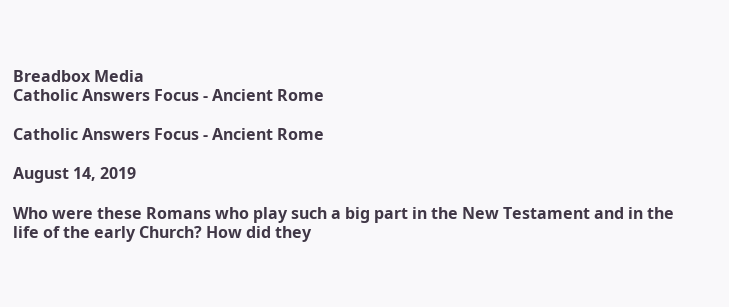Breadbox Media
Catholic Answers Focus - Ancient Rome

Catholic Answers Focus - Ancient Rome

August 14, 2019

Who were these Romans who play such a big part in the New Testament and in the life of the early Church? How did they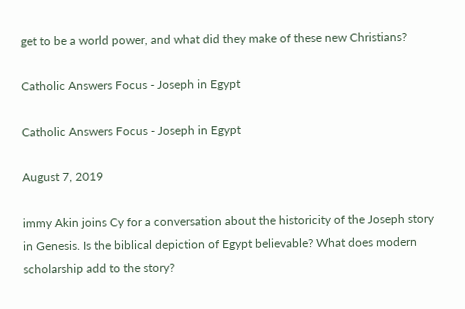get to be a world power, and what did they make of these new Christians?

Catholic Answers Focus - Joseph in Egypt

Catholic Answers Focus - Joseph in Egypt

August 7, 2019

immy Akin joins Cy for a conversation about the historicity of the Joseph story in Genesis. Is the biblical depiction of Egypt believable? What does modern scholarship add to the story?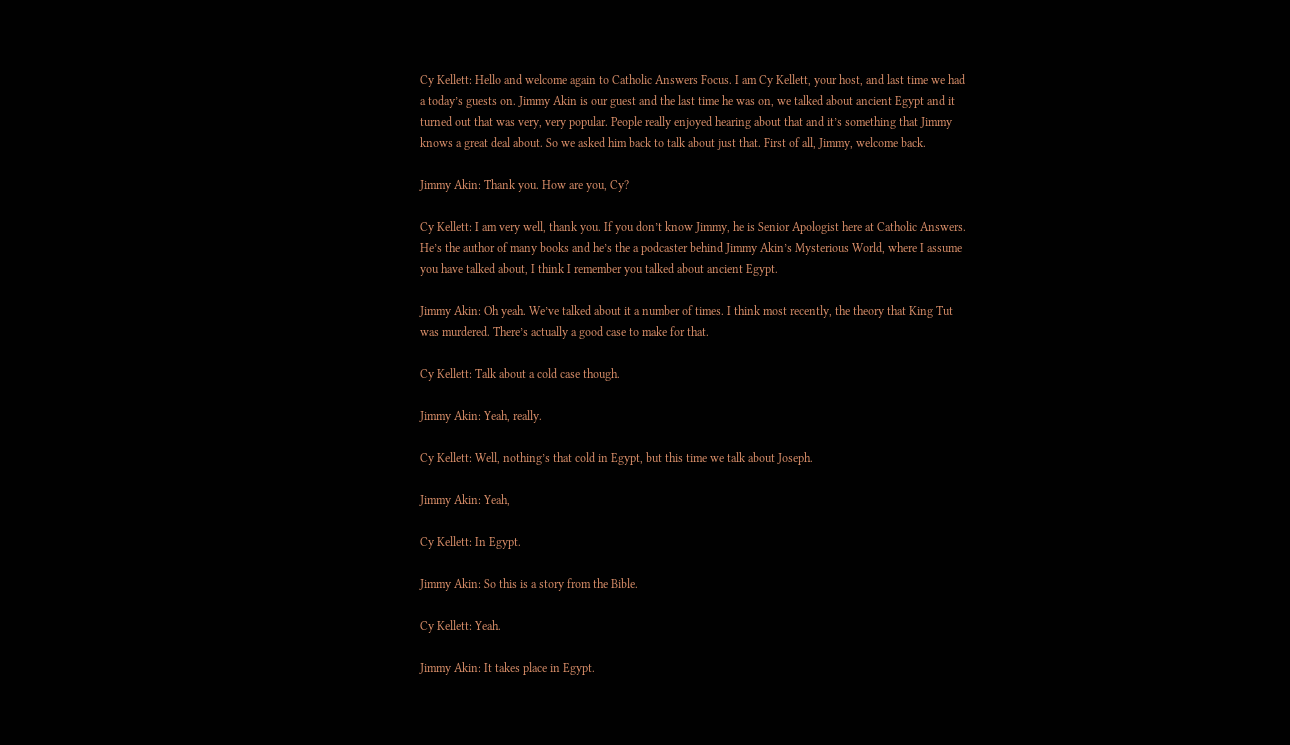Cy Kellett: Hello and welcome again to Catholic Answers Focus. I am Cy Kellett, your host, and last time we had a today’s guests on. Jimmy Akin is our guest and the last time he was on, we talked about ancient Egypt and it turned out that was very, very popular. People really enjoyed hearing about that and it’s something that Jimmy knows a great deal about. So we asked him back to talk about just that. First of all, Jimmy, welcome back.

Jimmy Akin: Thank you. How are you, Cy?

Cy Kellett: I am very well, thank you. If you don’t know Jimmy, he is Senior Apologist here at Catholic Answers. He’s the author of many books and he’s the a podcaster behind Jimmy Akin’s Mysterious World, where I assume you have talked about, I think I remember you talked about ancient Egypt.

Jimmy Akin: Oh yeah. We’ve talked about it a number of times. I think most recently, the theory that King Tut was murdered. There’s actually a good case to make for that.

Cy Kellett: Talk about a cold case though.

Jimmy Akin: Yeah, really.

Cy Kellett: Well, nothing’s that cold in Egypt, but this time we talk about Joseph.

Jimmy Akin: Yeah,

Cy Kellett: In Egypt.

Jimmy Akin: So this is a story from the Bible.

Cy Kellett: Yeah.

Jimmy Akin: It takes place in Egypt.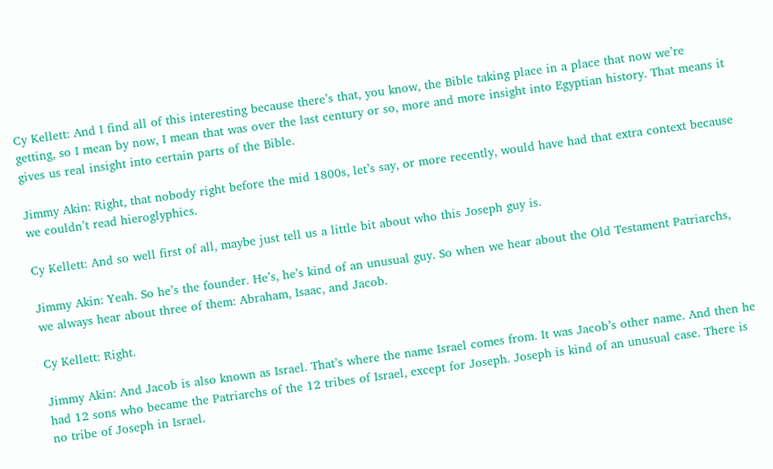Cy Kellett: And I find all of this interesting because there’s that, you know, the Bible taking place in a place that now we’re getting, so I mean by now, I mean that was over the last century or so, more and more insight into Egyptian history. That means it gives us real insight into certain parts of the Bible.

Jimmy Akin: Right, that nobody right before the mid 1800s, let’s say, or more recently, would have had that extra context because we couldn’t read hieroglyphics.

Cy Kellett: And so well first of all, maybe just tell us a little bit about who this Joseph guy is.

Jimmy Akin: Yeah. So he’s the founder. He’s, he’s kind of an unusual guy. So when we hear about the Old Testament Patriarchs, we always hear about three of them: Abraham, Isaac, and Jacob.

Cy Kellett: Right.

Jimmy Akin: And Jacob is also known as Israel. That’s where the name Israel comes from. It was Jacob’s other name. And then he had 12 sons who became the Patriarchs of the 12 tribes of Israel, except for Joseph. Joseph is kind of an unusual case. There is no tribe of Joseph in Israel.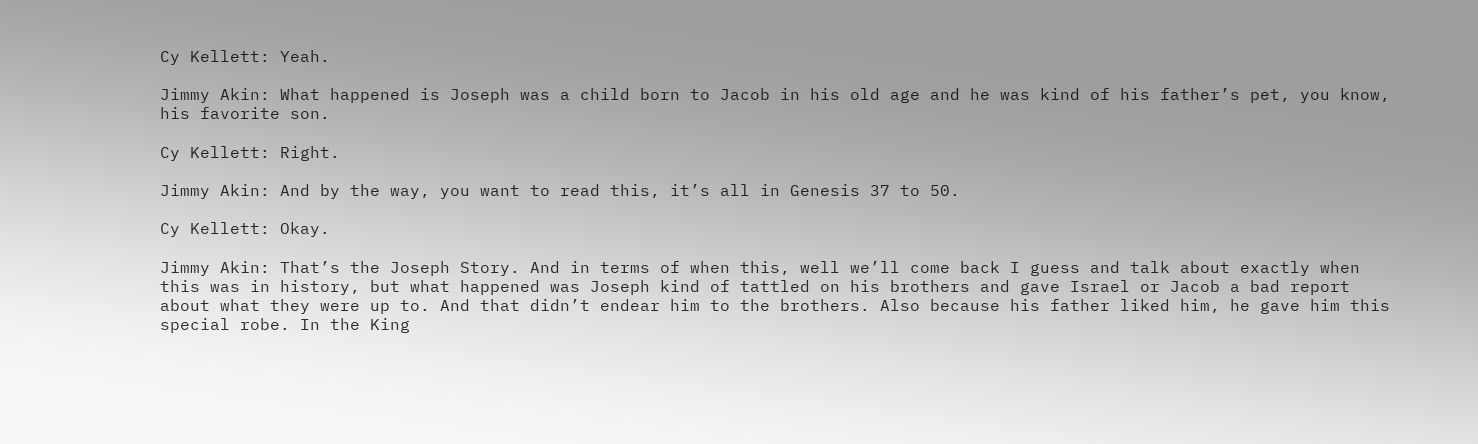Cy Kellett: Yeah.

Jimmy Akin: What happened is Joseph was a child born to Jacob in his old age and he was kind of his father’s pet, you know, his favorite son.

Cy Kellett: Right.

Jimmy Akin: And by the way, you want to read this, it’s all in Genesis 37 to 50.

Cy Kellett: Okay.

Jimmy Akin: That’s the Joseph Story. And in terms of when this, well we’ll come back I guess and talk about exactly when this was in history, but what happened was Joseph kind of tattled on his brothers and gave Israel or Jacob a bad report about what they were up to. And that didn’t endear him to the brothers. Also because his father liked him, he gave him this special robe. In the King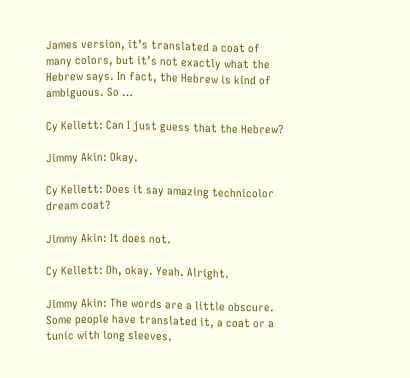James version, it’s translated a coat of many colors, but it’s not exactly what the Hebrew says. In fact, the Hebrew is kind of ambiguous. So …

Cy Kellett: Can I just guess that the Hebrew?

Jimmy Akin: Okay.

Cy Kellett: Does it say amazing technicolor dream coat?

Jimmy Akin: It does not.

Cy Kellett: Oh, okay. Yeah. Alright.

Jimmy Akin: The words are a little obscure. Some people have translated it, a coat or a tunic with long sleeves.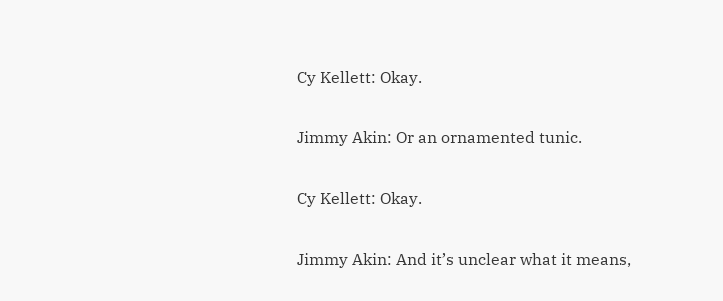Cy Kellett: Okay.

Jimmy Akin: Or an ornamented tunic.

Cy Kellett: Okay.

Jimmy Akin: And it’s unclear what it means,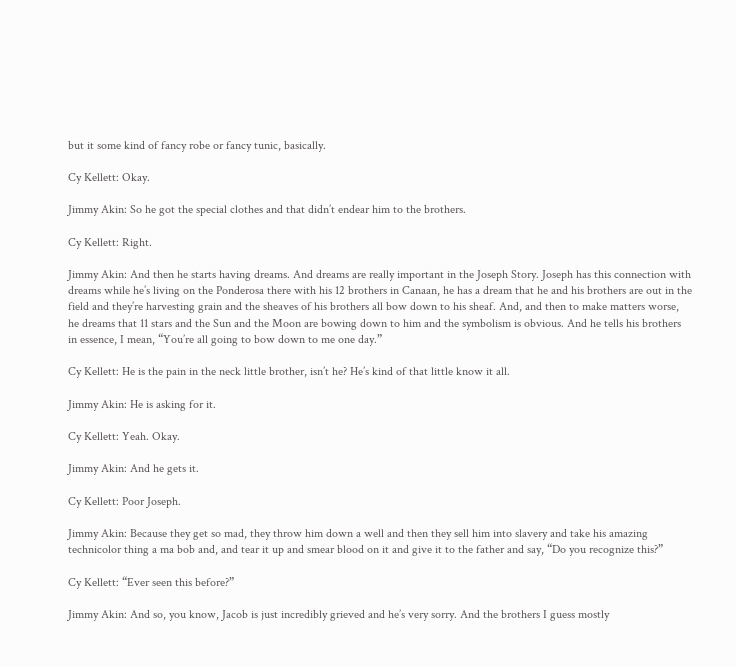but it some kind of fancy robe or fancy tunic, basically.

Cy Kellett: Okay.

Jimmy Akin: So he got the special clothes and that didn’t endear him to the brothers.

Cy Kellett: Right.

Jimmy Akin: And then he starts having dreams. And dreams are really important in the Joseph Story. Joseph has this connection with dreams while he’s living on the Ponderosa there with his 12 brothers in Canaan, he has a dream that he and his brothers are out in the field and they’re harvesting grain and the sheaves of his brothers all bow down to his sheaf. And, and then to make matters worse, he dreams that 11 stars and the Sun and the Moon are bowing down to him and the symbolism is obvious. And he tells his brothers in essence, I mean, “You’re all going to bow down to me one day.”

Cy Kellett: He is the pain in the neck little brother, isn’t he? He’s kind of that little know it all.

Jimmy Akin: He is asking for it.

Cy Kellett: Yeah. Okay.

Jimmy Akin: And he gets it.

Cy Kellett: Poor Joseph.

Jimmy Akin: Because they get so mad, they throw him down a well and then they sell him into slavery and take his amazing technicolor thing a ma bob and, and tear it up and smear blood on it and give it to the father and say, “Do you recognize this?”

Cy Kellett: “Ever seen this before?”

Jimmy Akin: And so, you know, Jacob is just incredibly grieved and he’s very sorry. And the brothers I guess mostly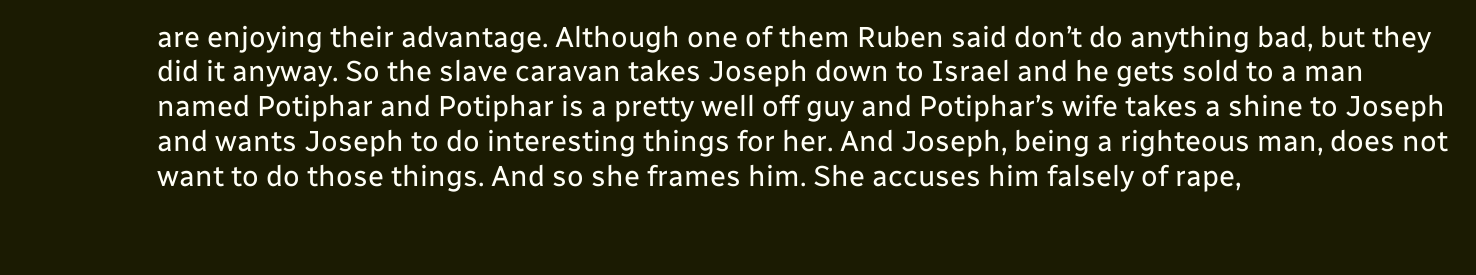are enjoying their advantage. Although one of them Ruben said don’t do anything bad, but they did it anyway. So the slave caravan takes Joseph down to Israel and he gets sold to a man named Potiphar and Potiphar is a pretty well off guy and Potiphar’s wife takes a shine to Joseph and wants Joseph to do interesting things for her. And Joseph, being a righteous man, does not want to do those things. And so she frames him. She accuses him falsely of rape,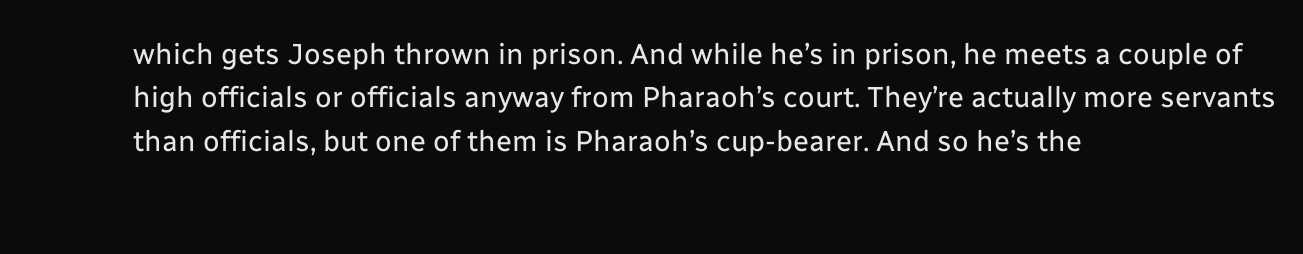which gets Joseph thrown in prison. And while he’s in prison, he meets a couple of high officials or officials anyway from Pharaoh’s court. They’re actually more servants than officials, but one of them is Pharaoh’s cup-bearer. And so he’s the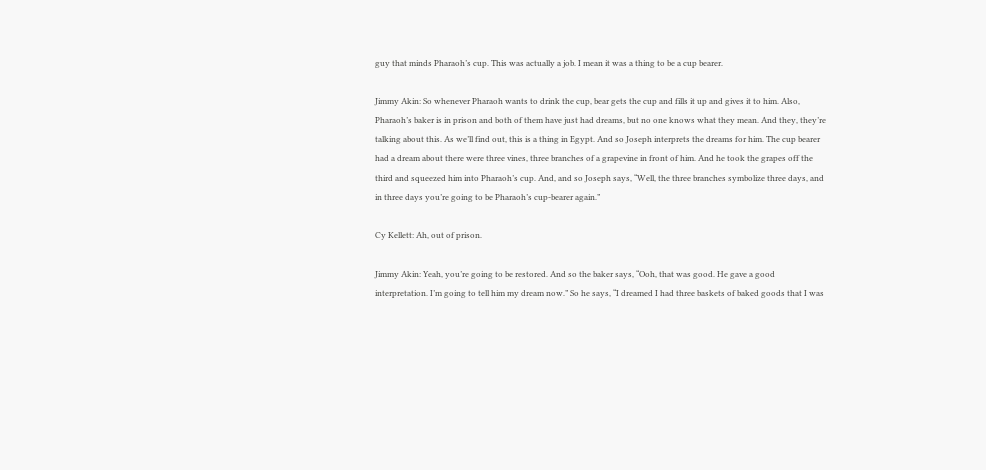guy that minds Pharaoh’s cup. This was actually a job. I mean it was a thing to be a cup bearer.

Jimmy Akin: So whenever Pharaoh wants to drink the cup, bear gets the cup and fills it up and gives it to him. Also, Pharaoh’s baker is in prison and both of them have just had dreams, but no one knows what they mean. And they, they’re talking about this. As we’ll find out, this is a thing in Egypt. And so Joseph interprets the dreams for him. The cup bearer had a dream about there were three vines, three branches of a grapevine in front of him. And he took the grapes off the third and squeezed him into Pharaoh’s cup. And, and so Joseph says, “Well, the three branches symbolize three days, and in three days you’re going to be Pharaoh’s cup-bearer again.”

Cy Kellett: Ah, out of prison.

Jimmy Akin: Yeah, you’re going to be restored. And so the baker says, “Ooh, that was good. He gave a good interpretation. I’m going to tell him my dream now.” So he says, “I dreamed I had three baskets of baked goods that I was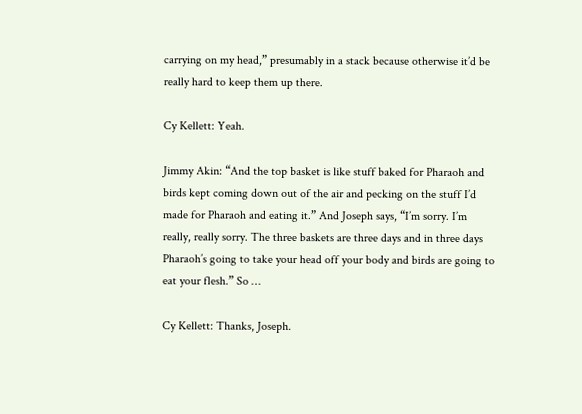carrying on my head,” presumably in a stack because otherwise it’d be really hard to keep them up there.

Cy Kellett: Yeah.

Jimmy Akin: “And the top basket is like stuff baked for Pharaoh and birds kept coming down out of the air and pecking on the stuff I’d made for Pharaoh and eating it.” And Joseph says, “I’m sorry. I’m really, really sorry. The three baskets are three days and in three days Pharaoh’s going to take your head off your body and birds are going to eat your flesh.” So …

Cy Kellett: Thanks, Joseph.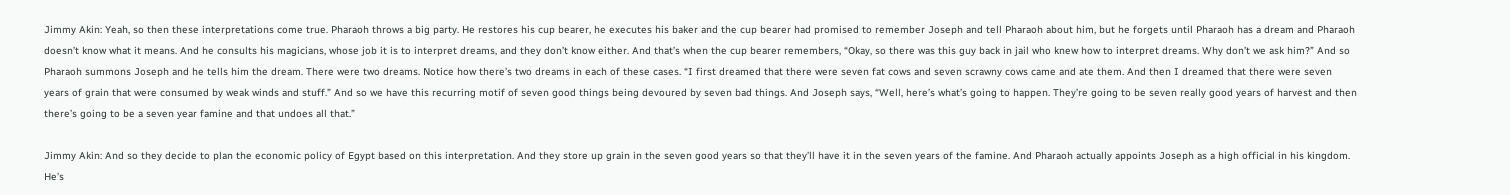Jimmy Akin: Yeah, so then these interpretations come true. Pharaoh throws a big party. He restores his cup bearer, he executes his baker and the cup bearer had promised to remember Joseph and tell Pharaoh about him, but he forgets until Pharaoh has a dream and Pharaoh doesn’t know what it means. And he consults his magicians, whose job it is to interpret dreams, and they don’t know either. And that’s when the cup bearer remembers, “Okay, so there was this guy back in jail who knew how to interpret dreams. Why don’t we ask him?” And so Pharaoh summons Joseph and he tells him the dream. There were two dreams. Notice how there’s two dreams in each of these cases. “I first dreamed that there were seven fat cows and seven scrawny cows came and ate them. And then I dreamed that there were seven years of grain that were consumed by weak winds and stuff.” And so we have this recurring motif of seven good things being devoured by seven bad things. And Joseph says, “Well, here’s what’s going to happen. They’re going to be seven really good years of harvest and then there’s going to be a seven year famine and that undoes all that.”

Jimmy Akin: And so they decide to plan the economic policy of Egypt based on this interpretation. And they store up grain in the seven good years so that they’ll have it in the seven years of the famine. And Pharaoh actually appoints Joseph as a high official in his kingdom. He’s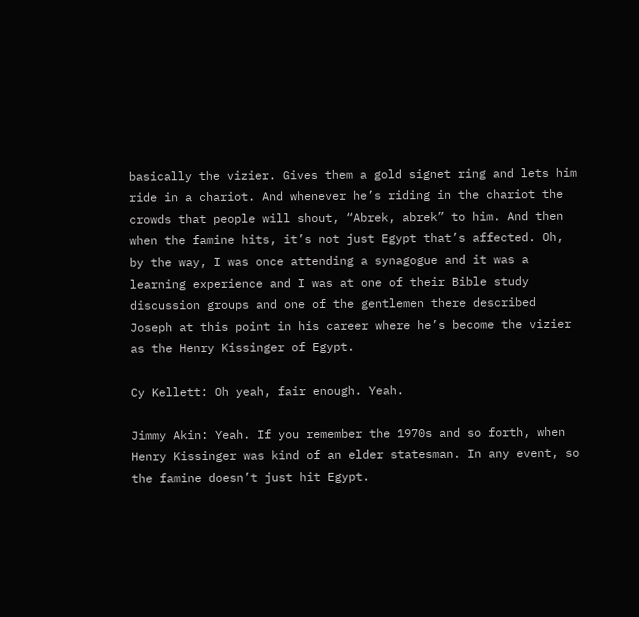basically the vizier. Gives them a gold signet ring and lets him ride in a chariot. And whenever he’s riding in the chariot the crowds that people will shout, “Abrek, abrek” to him. And then when the famine hits, it’s not just Egypt that’s affected. Oh, by the way, I was once attending a synagogue and it was a learning experience and I was at one of their Bible study discussion groups and one of the gentlemen there described Joseph at this point in his career where he’s become the vizier as the Henry Kissinger of Egypt.

Cy Kellett: Oh yeah, fair enough. Yeah.

Jimmy Akin: Yeah. If you remember the 1970s and so forth, when Henry Kissinger was kind of an elder statesman. In any event, so the famine doesn’t just hit Egypt.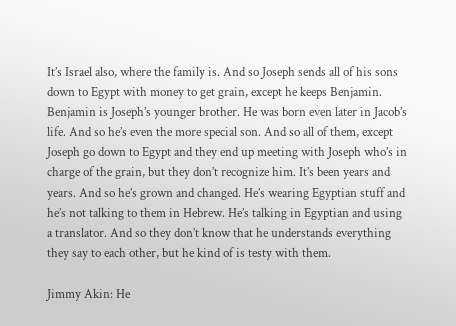It’s Israel also, where the family is. And so Joseph sends all of his sons down to Egypt with money to get grain, except he keeps Benjamin. Benjamin is Joseph’s younger brother. He was born even later in Jacob’s life. And so he’s even the more special son. And so all of them, except Joseph go down to Egypt and they end up meeting with Joseph who’s in charge of the grain, but they don’t recognize him. It’s been years and years. And so he’s grown and changed. He’s wearing Egyptian stuff and he’s not talking to them in Hebrew. He’s talking in Egyptian and using a translator. And so they don’t know that he understands everything they say to each other, but he kind of is testy with them.

Jimmy Akin: He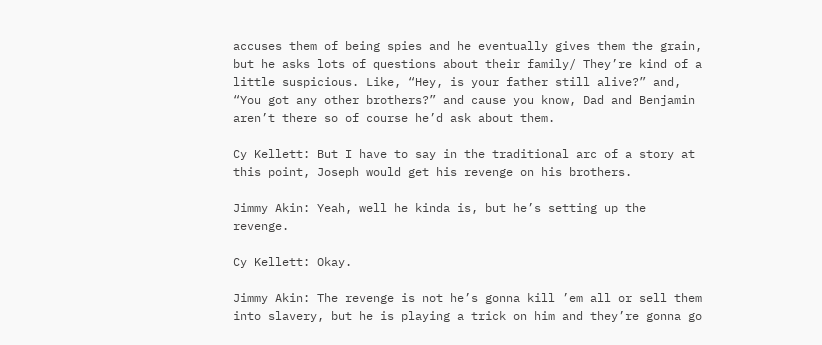accuses them of being spies and he eventually gives them the grain, but he asks lots of questions about their family/ They’re kind of a little suspicious. Like, “Hey, is your father still alive?” and, “You got any other brothers?” and cause you know, Dad and Benjamin aren’t there so of course he’d ask about them.

Cy Kellett: But I have to say in the traditional arc of a story at this point, Joseph would get his revenge on his brothers.

Jimmy Akin: Yeah, well he kinda is, but he’s setting up the revenge.

Cy Kellett: Okay.

Jimmy Akin: The revenge is not he’s gonna kill ’em all or sell them into slavery, but he is playing a trick on him and they’re gonna go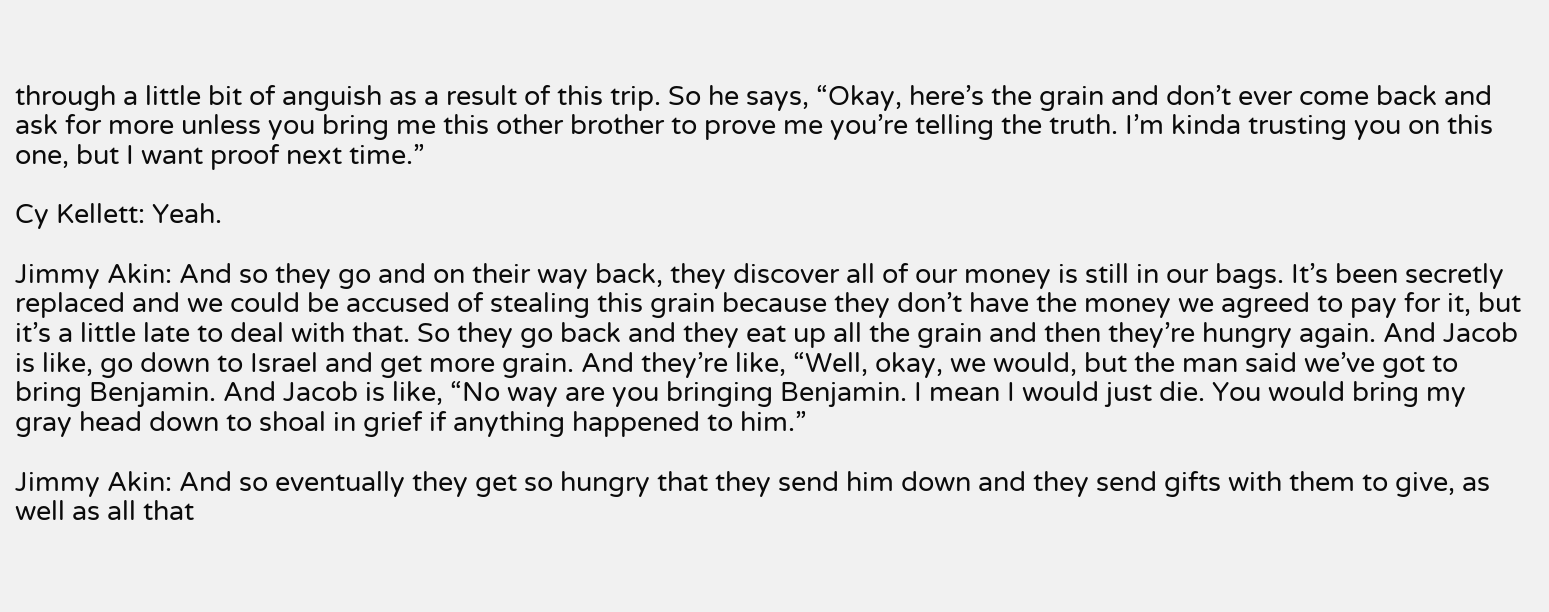through a little bit of anguish as a result of this trip. So he says, “Okay, here’s the grain and don’t ever come back and ask for more unless you bring me this other brother to prove me you’re telling the truth. I’m kinda trusting you on this one, but I want proof next time.”

Cy Kellett: Yeah.

Jimmy Akin: And so they go and on their way back, they discover all of our money is still in our bags. It’s been secretly replaced and we could be accused of stealing this grain because they don’t have the money we agreed to pay for it, but it’s a little late to deal with that. So they go back and they eat up all the grain and then they’re hungry again. And Jacob is like, go down to Israel and get more grain. And they’re like, “Well, okay, we would, but the man said we’ve got to bring Benjamin. And Jacob is like, “No way are you bringing Benjamin. I mean I would just die. You would bring my gray head down to shoal in grief if anything happened to him.”

Jimmy Akin: And so eventually they get so hungry that they send him down and they send gifts with them to give, as well as all that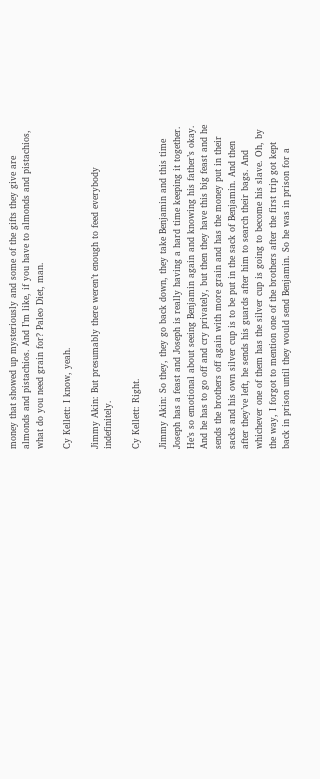money that showed up mysteriously and some of the gifts they give are almonds and pistachios. And I’m like, if you have to almonds and pistachios, what do you need grain for? Paleo Diet, man.

Cy Kellett: I know, yeah.

Jimmy Akin: But presumably there weren’t enough to feed everybody indefinitely.

Cy Kellett: Right.

Jimmy Akin: So they, they go back down, they take Benjamin and this time Joseph has a feast and Joseph is really having a hard time keeping it together. He’s so emotional about seeing Benjamin again and knowing his father’s okay. And he has to go off and cry privately, but then they have this big feast and he sends the brothers off again with more grain and has the money put in their sacks and his own silver cup is to be put in the sack of Benjamin. And then after they’ve left, he sends his guards after him to search their bags. And whichever one of them has the silver cup is going to become his slave. Oh, by the way, I forgot to mention one of the brothers after the first trip got kept back in prison until they would send Benjamin. So he was in prison for a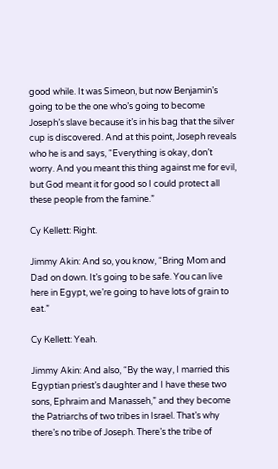good while. It was Simeon, but now Benjamin’s going to be the one who’s going to become Joseph’s slave because it’s in his bag that the silver cup is discovered. And at this point, Joseph reveals who he is and says, “Everything is okay, don’t worry. And you meant this thing against me for evil, but God meant it for good so I could protect all these people from the famine.”

Cy Kellett: Right.

Jimmy Akin: And so, you know, “Bring Mom and Dad on down. It’s going to be safe. You can live here in Egypt, we’re going to have lots of grain to eat.”

Cy Kellett: Yeah.

Jimmy Akin: And also, “By the way, I married this Egyptian priest’s daughter and I have these two sons, Ephraim and Manasseh,” and they become the Patriarchs of two tribes in Israel. That’s why there’s no tribe of Joseph. There’s the tribe of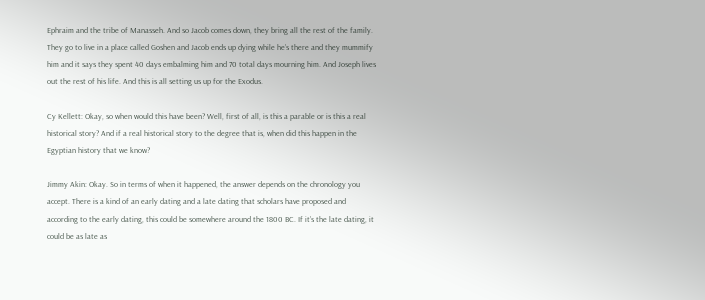Ephraim and the tribe of Manasseh. And so Jacob comes down, they bring all the rest of the family. They go to live in a place called Goshen and Jacob ends up dying while he’s there and they mummify him and it says they spent 40 days embalming him and 70 total days mourning him. And Joseph lives out the rest of his life. And this is all setting us up for the Exodus.

Cy Kellett: Okay, so when would this have been? Well, first of all, is this a parable or is this a real historical story? And if a real historical story to the degree that is, when did this happen in the Egyptian history that we know?

Jimmy Akin: Okay. So in terms of when it happened, the answer depends on the chronology you accept. There is a kind of an early dating and a late dating that scholars have proposed and according to the early dating, this could be somewhere around the 1800 BC. If it’s the late dating, it could be as late as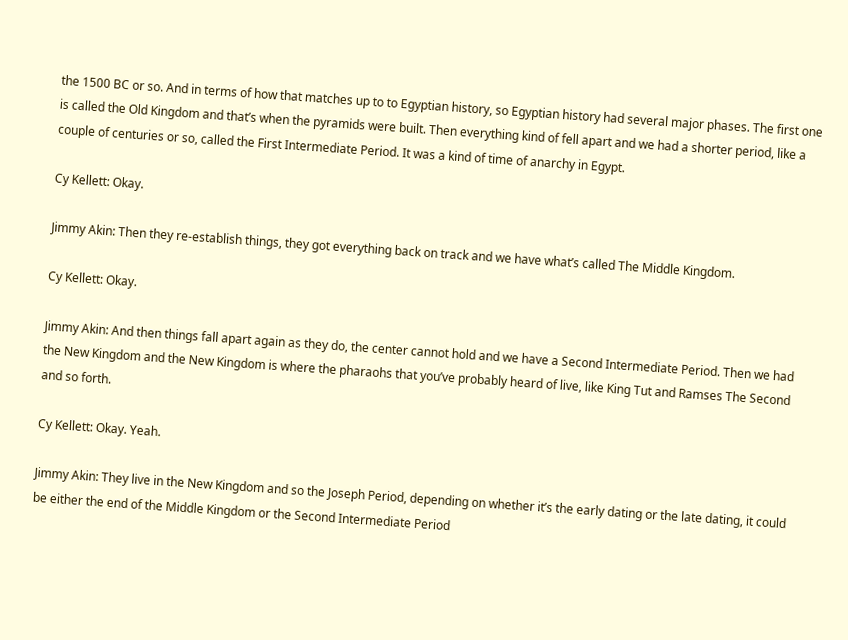the 1500 BC or so. And in terms of how that matches up to to Egyptian history, so Egyptian history had several major phases. The first one is called the Old Kingdom and that’s when the pyramids were built. Then everything kind of fell apart and we had a shorter period, like a couple of centuries or so, called the First Intermediate Period. It was a kind of time of anarchy in Egypt.

Cy Kellett: Okay.

Jimmy Akin: Then they re-establish things, they got everything back on track and we have what’s called The Middle Kingdom.

Cy Kellett: Okay.

Jimmy Akin: And then things fall apart again as they do, the center cannot hold and we have a Second Intermediate Period. Then we had the New Kingdom and the New Kingdom is where the pharaohs that you’ve probably heard of live, like King Tut and Ramses The Second and so forth.

Cy Kellett: Okay. Yeah.

Jimmy Akin: They live in the New Kingdom and so the Joseph Period, depending on whether it’s the early dating or the late dating, it could be either the end of the Middle Kingdom or the Second Intermediate Period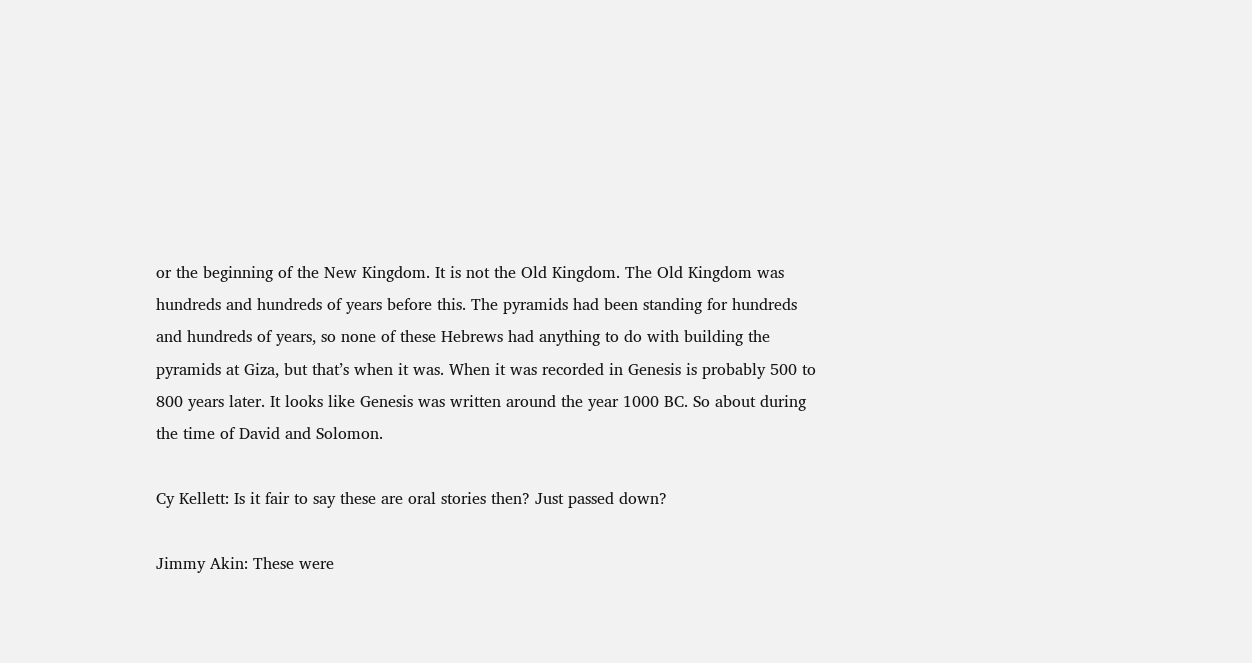or the beginning of the New Kingdom. It is not the Old Kingdom. The Old Kingdom was hundreds and hundreds of years before this. The pyramids had been standing for hundreds and hundreds of years, so none of these Hebrews had anything to do with building the pyramids at Giza, but that’s when it was. When it was recorded in Genesis is probably 500 to 800 years later. It looks like Genesis was written around the year 1000 BC. So about during the time of David and Solomon.

Cy Kellett: Is it fair to say these are oral stories then? Just passed down?

Jimmy Akin: These were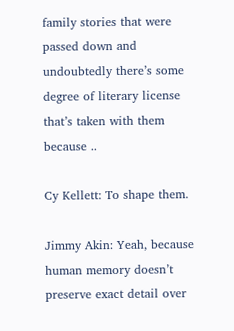family stories that were passed down and undoubtedly there’s some degree of literary license that’s taken with them because ..

Cy Kellett: To shape them.

Jimmy Akin: Yeah, because human memory doesn’t preserve exact detail over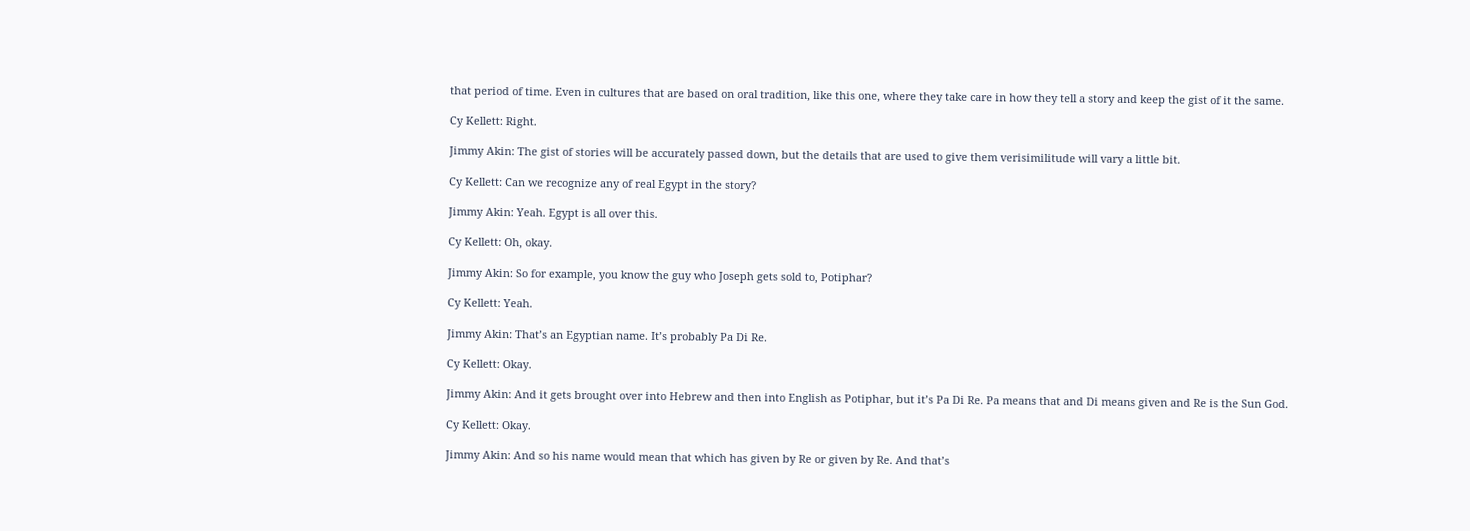that period of time. Even in cultures that are based on oral tradition, like this one, where they take care in how they tell a story and keep the gist of it the same.

Cy Kellett: Right.

Jimmy Akin: The gist of stories will be accurately passed down, but the details that are used to give them verisimilitude will vary a little bit.

Cy Kellett: Can we recognize any of real Egypt in the story?

Jimmy Akin: Yeah. Egypt is all over this.

Cy Kellett: Oh, okay.

Jimmy Akin: So for example, you know the guy who Joseph gets sold to, Potiphar?

Cy Kellett: Yeah.

Jimmy Akin: That’s an Egyptian name. It’s probably Pa Di Re.

Cy Kellett: Okay.

Jimmy Akin: And it gets brought over into Hebrew and then into English as Potiphar, but it’s Pa Di Re. Pa means that and Di means given and Re is the Sun God.

Cy Kellett: Okay.

Jimmy Akin: And so his name would mean that which has given by Re or given by Re. And that’s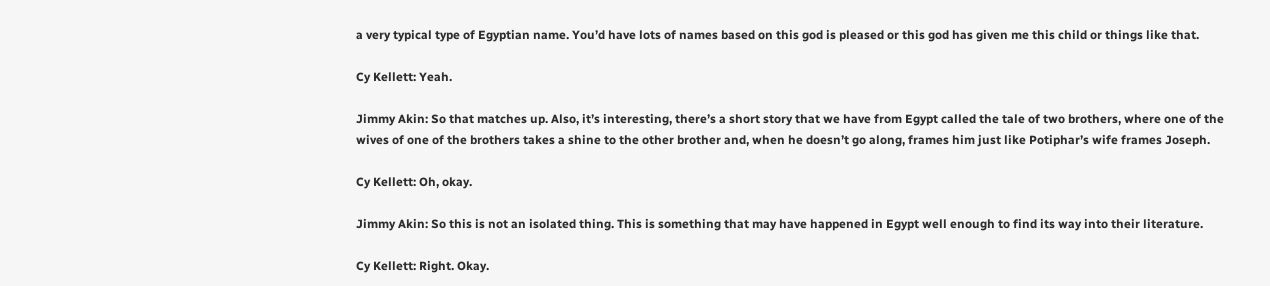a very typical type of Egyptian name. You’d have lots of names based on this god is pleased or this god has given me this child or things like that.

Cy Kellett: Yeah.

Jimmy Akin: So that matches up. Also, it’s interesting, there’s a short story that we have from Egypt called the tale of two brothers, where one of the wives of one of the brothers takes a shine to the other brother and, when he doesn’t go along, frames him just like Potiphar’s wife frames Joseph.

Cy Kellett: Oh, okay.

Jimmy Akin: So this is not an isolated thing. This is something that may have happened in Egypt well enough to find its way into their literature.

Cy Kellett: Right. Okay.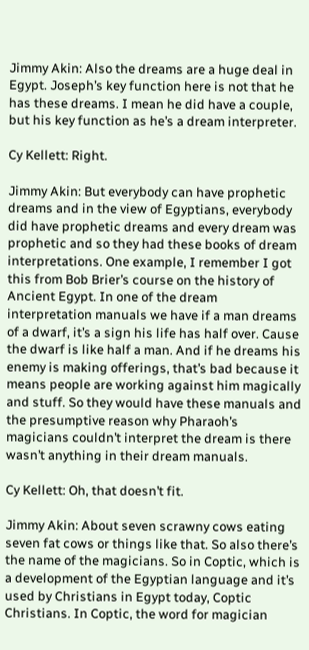Jimmy Akin: Also the dreams are a huge deal in Egypt. Joseph’s key function here is not that he has these dreams. I mean he did have a couple, but his key function as he’s a dream interpreter.

Cy Kellett: Right.

Jimmy Akin: But everybody can have prophetic dreams and in the view of Egyptians, everybody did have prophetic dreams and every dream was prophetic and so they had these books of dream interpretations. One example, I remember I got this from Bob Brier’s course on the history of Ancient Egypt. In one of the dream interpretation manuals we have if a man dreams of a dwarf, it’s a sign his life has half over. Cause the dwarf is like half a man. And if he dreams his enemy is making offerings, that’s bad because it means people are working against him magically and stuff. So they would have these manuals and the presumptive reason why Pharaoh’s magicians couldn’t interpret the dream is there wasn’t anything in their dream manuals.

Cy Kellett: Oh, that doesn’t fit.

Jimmy Akin: About seven scrawny cows eating seven fat cows or things like that. So also there’s the name of the magicians. So in Coptic, which is a development of the Egyptian language and it’s used by Christians in Egypt today, Coptic Christians. In Coptic, the word for magician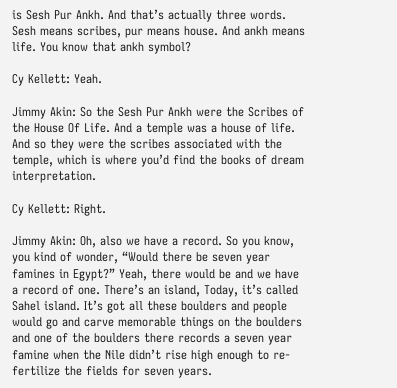is Sesh Pur Ankh. And that’s actually three words. Sesh means scribes, pur means house. And ankh means life. You know that ankh symbol?

Cy Kellett: Yeah.

Jimmy Akin: So the Sesh Pur Ankh were the Scribes of the House Of Life. And a temple was a house of life. And so they were the scribes associated with the temple, which is where you’d find the books of dream interpretation.

Cy Kellett: Right.

Jimmy Akin: Oh, also we have a record. So you know, you kind of wonder, “Would there be seven year famines in Egypt?” Yeah, there would be and we have a record of one. There’s an island, Today, it’s called Sahel island. It’s got all these boulders and people would go and carve memorable things on the boulders and one of the boulders there records a seven year famine when the Nile didn’t rise high enough to re-fertilize the fields for seven years.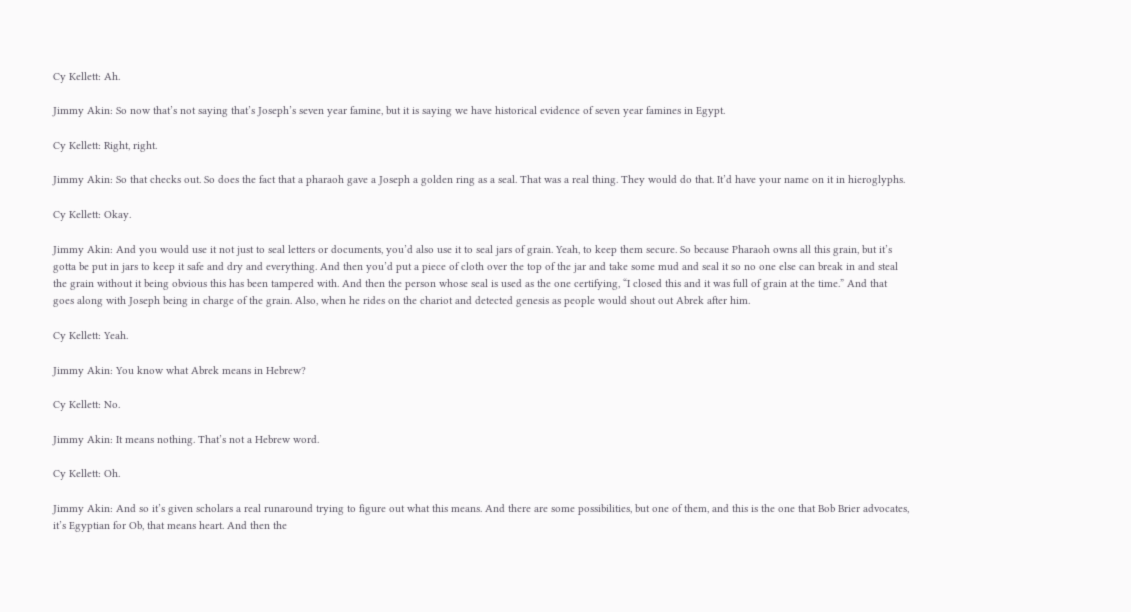Cy Kellett: Ah.

Jimmy Akin: So now that’s not saying that’s Joseph’s seven year famine, but it is saying we have historical evidence of seven year famines in Egypt.

Cy Kellett: Right, right.

Jimmy Akin: So that checks out. So does the fact that a pharaoh gave a Joseph a golden ring as a seal. That was a real thing. They would do that. It’d have your name on it in hieroglyphs.

Cy Kellett: Okay.

Jimmy Akin: And you would use it not just to seal letters or documents, you’d also use it to seal jars of grain. Yeah, to keep them secure. So because Pharaoh owns all this grain, but it’s gotta be put in jars to keep it safe and dry and everything. And then you’d put a piece of cloth over the top of the jar and take some mud and seal it so no one else can break in and steal the grain without it being obvious this has been tampered with. And then the person whose seal is used as the one certifying, “I closed this and it was full of grain at the time.” And that goes along with Joseph being in charge of the grain. Also, when he rides on the chariot and detected genesis as people would shout out Abrek after him.

Cy Kellett: Yeah.

Jimmy Akin: You know what Abrek means in Hebrew?

Cy Kellett: No.

Jimmy Akin: It means nothing. That’s not a Hebrew word.

Cy Kellett: Oh.

Jimmy Akin: And so it’s given scholars a real runaround trying to figure out what this means. And there are some possibilities, but one of them, and this is the one that Bob Brier advocates, it’s Egyptian for Ob, that means heart. And then the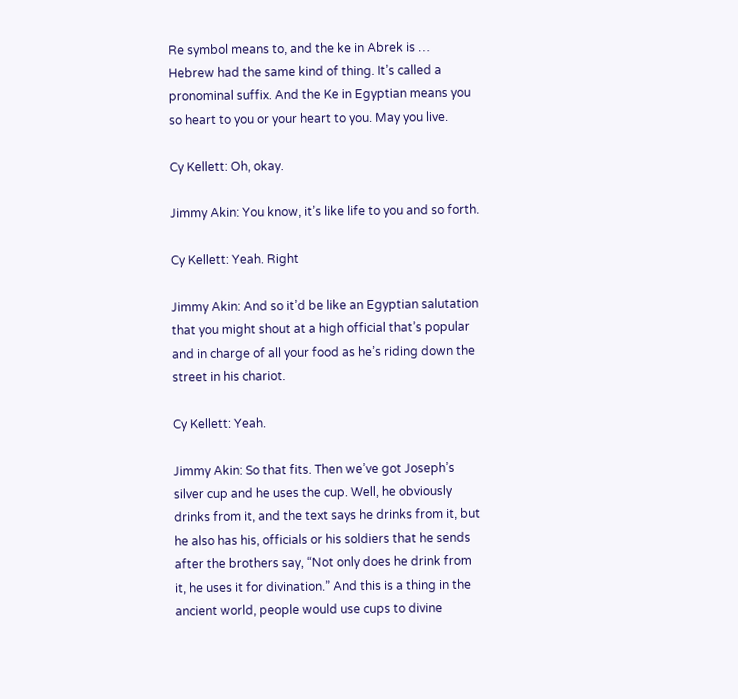Re symbol means to, and the ke in Abrek is … Hebrew had the same kind of thing. It’s called a pronominal suffix. And the Ke in Egyptian means you so heart to you or your heart to you. May you live.

Cy Kellett: Oh, okay.

Jimmy Akin: You know, it’s like life to you and so forth.

Cy Kellett: Yeah. Right

Jimmy Akin: And so it’d be like an Egyptian salutation that you might shout at a high official that’s popular and in charge of all your food as he’s riding down the street in his chariot.

Cy Kellett: Yeah.

Jimmy Akin: So that fits. Then we’ve got Joseph’s silver cup and he uses the cup. Well, he obviously drinks from it, and the text says he drinks from it, but he also has his, officials or his soldiers that he sends after the brothers say, “Not only does he drink from it, he uses it for divination.” And this is a thing in the ancient world, people would use cups to divine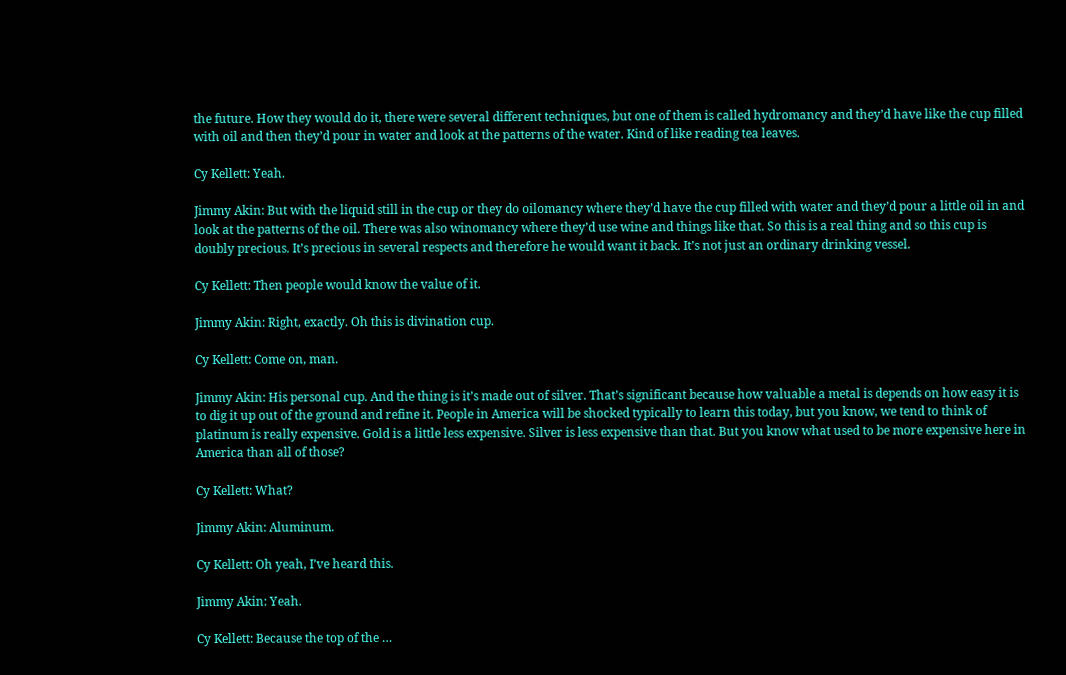the future. How they would do it, there were several different techniques, but one of them is called hydromancy and they’d have like the cup filled with oil and then they’d pour in water and look at the patterns of the water. Kind of like reading tea leaves.

Cy Kellett: Yeah.

Jimmy Akin: But with the liquid still in the cup or they do oilomancy where they’d have the cup filled with water and they’d pour a little oil in and look at the patterns of the oil. There was also winomancy where they’d use wine and things like that. So this is a real thing and so this cup is doubly precious. It’s precious in several respects and therefore he would want it back. It’s not just an ordinary drinking vessel.

Cy Kellett: Then people would know the value of it.

Jimmy Akin: Right, exactly. Oh this is divination cup.

Cy Kellett: Come on, man.

Jimmy Akin: His personal cup. And the thing is it’s made out of silver. That’s significant because how valuable a metal is depends on how easy it is to dig it up out of the ground and refine it. People in America will be shocked typically to learn this today, but you know, we tend to think of platinum is really expensive. Gold is a little less expensive. Silver is less expensive than that. But you know what used to be more expensive here in America than all of those?

Cy Kellett: What?

Jimmy Akin: Aluminum.

Cy Kellett: Oh yeah, I’ve heard this.

Jimmy Akin: Yeah.

Cy Kellett: Because the top of the …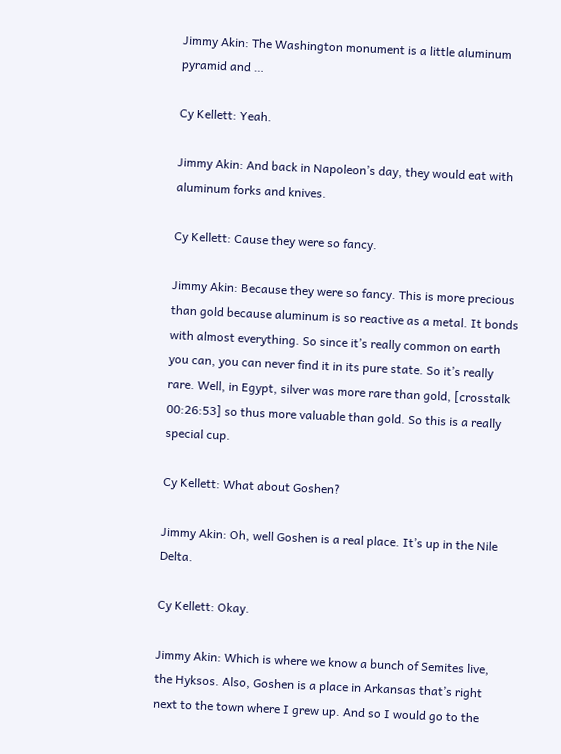Jimmy Akin: The Washington monument is a little aluminum pyramid and …

Cy Kellett: Yeah.

Jimmy Akin: And back in Napoleon’s day, they would eat with aluminum forks and knives.

Cy Kellett: Cause they were so fancy.

Jimmy Akin: Because they were so fancy. This is more precious than gold because aluminum is so reactive as a metal. It bonds with almost everything. So since it’s really common on earth you can, you can never find it in its pure state. So it’s really rare. Well, in Egypt, silver was more rare than gold, [crosstalk 00:26:53] so thus more valuable than gold. So this is a really special cup.

Cy Kellett: What about Goshen?

Jimmy Akin: Oh, well Goshen is a real place. It’s up in the Nile Delta.

Cy Kellett: Okay.

Jimmy Akin: Which is where we know a bunch of Semites live, the Hyksos. Also, Goshen is a place in Arkansas that’s right next to the town where I grew up. And so I would go to the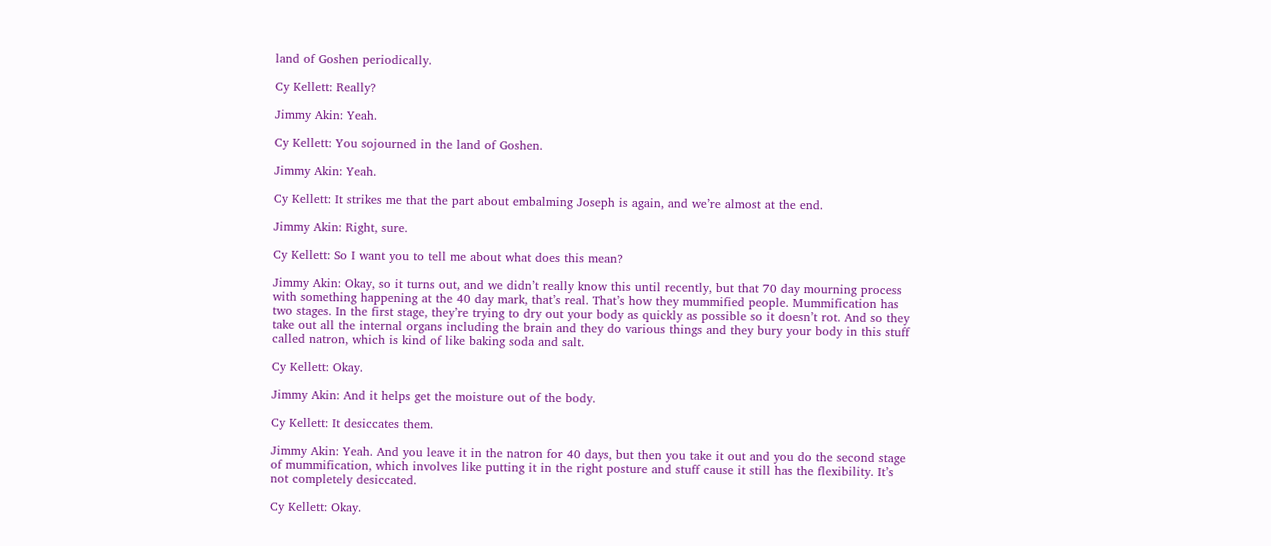land of Goshen periodically.

Cy Kellett: Really?

Jimmy Akin: Yeah.

Cy Kellett: You sojourned in the land of Goshen.

Jimmy Akin: Yeah.

Cy Kellett: It strikes me that the part about embalming Joseph is again, and we’re almost at the end.

Jimmy Akin: Right, sure.

Cy Kellett: So I want you to tell me about what does this mean?

Jimmy Akin: Okay, so it turns out, and we didn’t really know this until recently, but that 70 day mourning process with something happening at the 40 day mark, that’s real. That’s how they mummified people. Mummification has two stages. In the first stage, they’re trying to dry out your body as quickly as possible so it doesn’t rot. And so they take out all the internal organs including the brain and they do various things and they bury your body in this stuff called natron, which is kind of like baking soda and salt.

Cy Kellett: Okay.

Jimmy Akin: And it helps get the moisture out of the body.

Cy Kellett: It desiccates them.

Jimmy Akin: Yeah. And you leave it in the natron for 40 days, but then you take it out and you do the second stage of mummification, which involves like putting it in the right posture and stuff cause it still has the flexibility. It’s not completely desiccated.

Cy Kellett: Okay.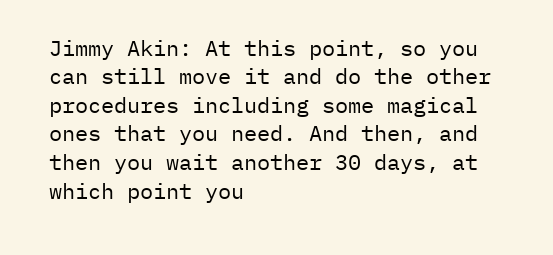Jimmy Akin: At this point, so you can still move it and do the other procedures including some magical ones that you need. And then, and then you wait another 30 days, at which point you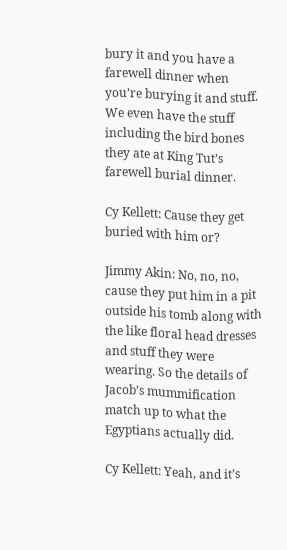bury it and you have a farewell dinner when you’re burying it and stuff. We even have the stuff including the bird bones they ate at King Tut’s farewell burial dinner.

Cy Kellett: Cause they get buried with him or?

Jimmy Akin: No, no, no, cause they put him in a pit outside his tomb along with the like floral head dresses and stuff they were wearing. So the details of Jacob’s mummification match up to what the Egyptians actually did.

Cy Kellett: Yeah, and it’s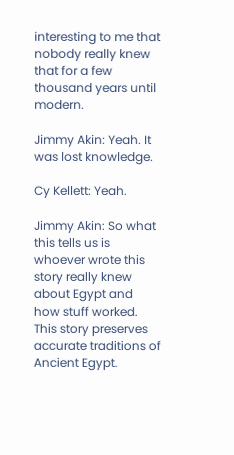interesting to me that nobody really knew that for a few thousand years until modern.

Jimmy Akin: Yeah. It was lost knowledge.

Cy Kellett: Yeah.

Jimmy Akin: So what this tells us is whoever wrote this story really knew about Egypt and how stuff worked. This story preserves accurate traditions of Ancient Egypt.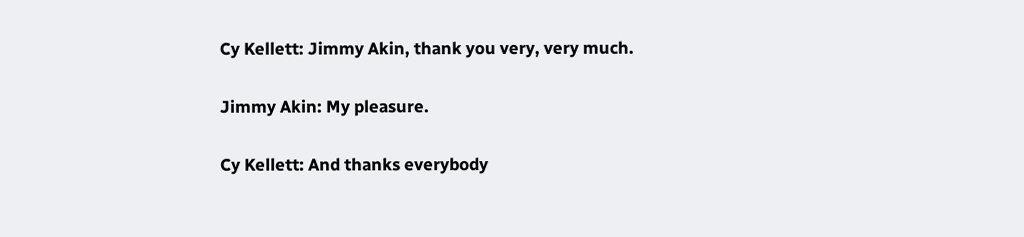Cy Kellett: Jimmy Akin, thank you very, very much.

Jimmy Akin: My pleasure.

Cy Kellett: And thanks everybody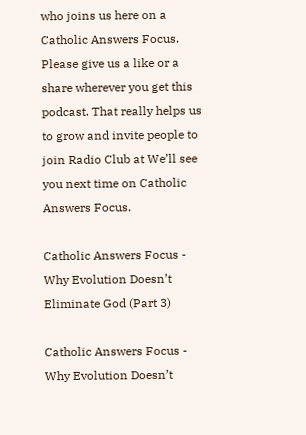who joins us here on a Catholic Answers Focus. Please give us a like or a share wherever you get this podcast. That really helps us to grow and invite people to join Radio Club at We’ll see you next time on Catholic Answers Focus.

Catholic Answers Focus - Why Evolution Doesn’t Eliminate God (Part 3)

Catholic Answers Focus - Why Evolution Doesn’t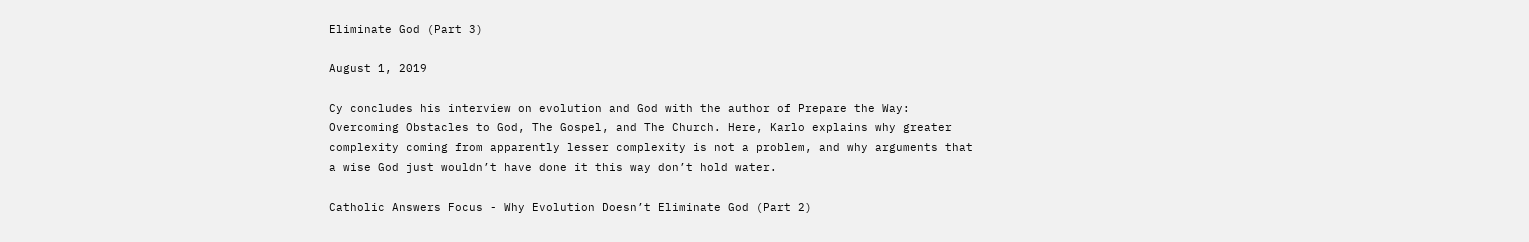Eliminate God (Part 3)

August 1, 2019

Cy concludes his interview on evolution and God with the author of Prepare the Way: Overcoming Obstacles to God, The Gospel, and The Church. Here, Karlo explains why greater complexity coming from apparently lesser complexity is not a problem, and why arguments that a wise God just wouldn’t have done it this way don’t hold water.

Catholic Answers Focus - Why Evolution Doesn’t Eliminate God (Part 2)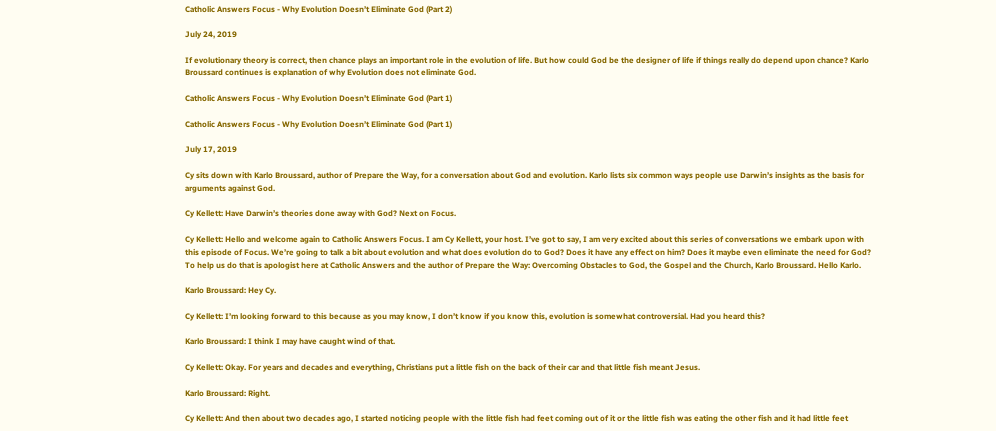Catholic Answers Focus - Why Evolution Doesn’t Eliminate God (Part 2)

July 24, 2019

If evolutionary theory is correct, then chance plays an important role in the evolution of life. But how could God be the designer of life if things really do depend upon chance? Karlo Broussard continues is explanation of why Evolution does not eliminate God.

Catholic Answers Focus - Why Evolution Doesn’t Eliminate God (Part 1)

Catholic Answers Focus - Why Evolution Doesn’t Eliminate God (Part 1)

July 17, 2019

Cy sits down with Karlo Broussard, author of Prepare the Way, for a conversation about God and evolution. Karlo lists six common ways people use Darwin’s insights as the basis for arguments against God.

Cy Kellett: Have Darwin’s theories done away with God? Next on Focus.

Cy Kellett: Hello and welcome again to Catholic Answers Focus. I am Cy Kellett, your host. I’ve got to say, I am very excited about this series of conversations we embark upon with this episode of Focus. We’re going to talk a bit about evolution and what does evolution do to God? Does it have any effect on him? Does it maybe even eliminate the need for God? To help us do that is apologist here at Catholic Answers and the author of Prepare the Way: Overcoming Obstacles to God, the Gospel and the Church, Karlo Broussard. Hello Karlo.

Karlo Broussard: Hey Cy.

Cy Kellett: I’m looking forward to this because as you may know, I don’t know if you know this, evolution is somewhat controversial. Had you heard this?

Karlo Broussard: I think I may have caught wind of that.

Cy Kellett: Okay. For years and decades and everything, Christians put a little fish on the back of their car and that little fish meant Jesus.

Karlo Broussard: Right.

Cy Kellett: And then about two decades ago, I started noticing people with the little fish had feet coming out of it or the little fish was eating the other fish and it had little feet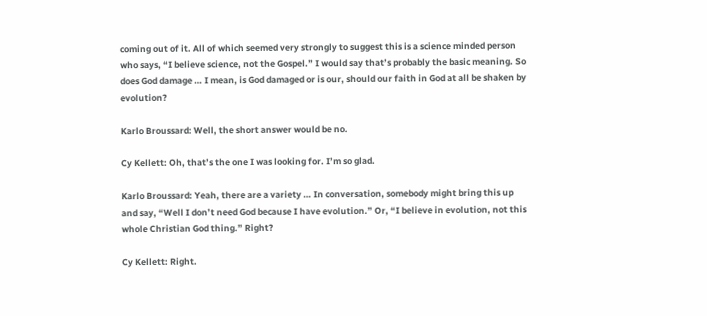coming out of it. All of which seemed very strongly to suggest this is a science minded person who says, “I believe science, not the Gospel.” I would say that’s probably the basic meaning. So does God damage … I mean, is God damaged or is our, should our faith in God at all be shaken by evolution?

Karlo Broussard: Well, the short answer would be no.

Cy Kellett: Oh, that’s the one I was looking for. I’m so glad.

Karlo Broussard: Yeah, there are a variety … In conversation, somebody might bring this up and say, “Well I don’t need God because I have evolution.” Or, “I believe in evolution, not this whole Christian God thing.” Right?

Cy Kellett: Right.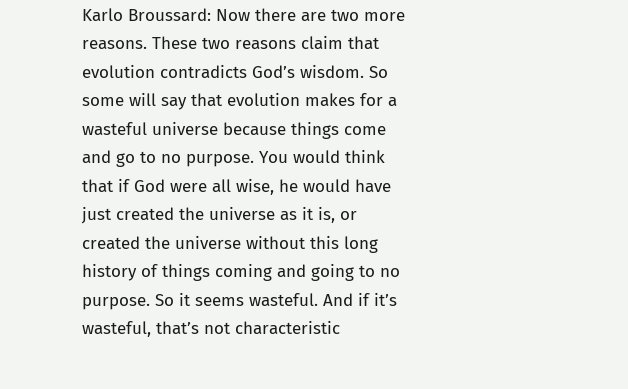Karlo Broussard: Now there are two more reasons. These two reasons claim that evolution contradicts God’s wisdom. So some will say that evolution makes for a wasteful universe because things come and go to no purpose. You would think that if God were all wise, he would have just created the universe as it is, or created the universe without this long history of things coming and going to no purpose. So it seems wasteful. And if it’s wasteful, that’s not characteristic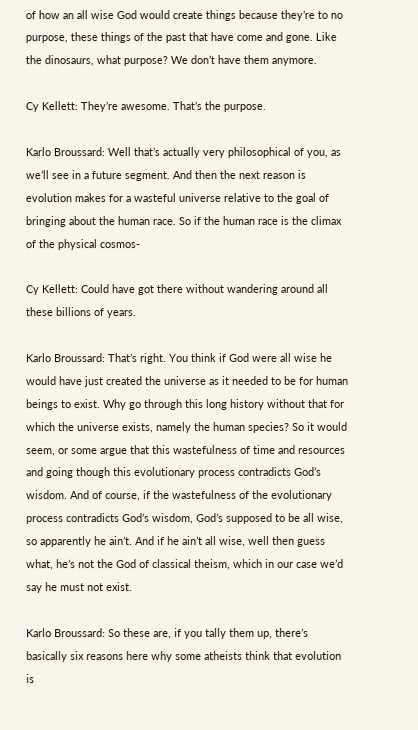of how an all wise God would create things because they’re to no purpose, these things of the past that have come and gone. Like the dinosaurs, what purpose? We don’t have them anymore.

Cy Kellett: They’re awesome. That’s the purpose.

Karlo Broussard: Well that’s actually very philosophical of you, as we’ll see in a future segment. And then the next reason is evolution makes for a wasteful universe relative to the goal of bringing about the human race. So if the human race is the climax of the physical cosmos-

Cy Kellett: Could have got there without wandering around all these billions of years.

Karlo Broussard: That’s right. You think if God were all wise he would have just created the universe as it needed to be for human beings to exist. Why go through this long history without that for which the universe exists, namely the human species? So it would seem, or some argue that this wastefulness of time and resources and going though this evolutionary process contradicts God’s wisdom. And of course, if the wastefulness of the evolutionary process contradicts God’s wisdom, God’s supposed to be all wise, so apparently he ain’t. And if he ain’t all wise, well then guess what, he’s not the God of classical theism, which in our case we’d say he must not exist.

Karlo Broussard: So these are, if you tally them up, there’s basically six reasons here why some atheists think that evolution is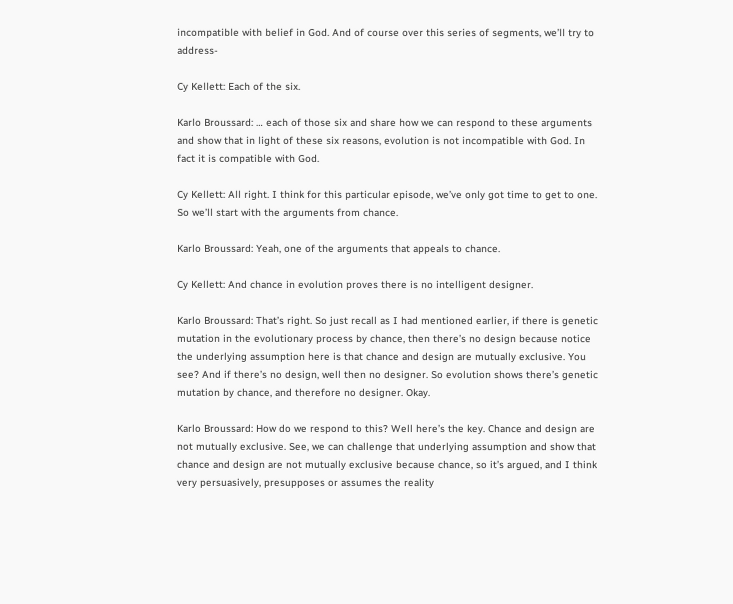incompatible with belief in God. And of course over this series of segments, we’ll try to address-

Cy Kellett: Each of the six.

Karlo Broussard: … each of those six and share how we can respond to these arguments and show that in light of these six reasons, evolution is not incompatible with God. In fact it is compatible with God.

Cy Kellett: All right. I think for this particular episode, we’ve only got time to get to one. So we’ll start with the arguments from chance.

Karlo Broussard: Yeah, one of the arguments that appeals to chance.

Cy Kellett: And chance in evolution proves there is no intelligent designer.

Karlo Broussard: That’s right. So just recall as I had mentioned earlier, if there is genetic mutation in the evolutionary process by chance, then there’s no design because notice the underlying assumption here is that chance and design are mutually exclusive. You see? And if there’s no design, well then no designer. So evolution shows there’s genetic mutation by chance, and therefore no designer. Okay.

Karlo Broussard: How do we respond to this? Well here’s the key. Chance and design are not mutually exclusive. See, we can challenge that underlying assumption and show that chance and design are not mutually exclusive because chance, so it’s argued, and I think very persuasively, presupposes or assumes the reality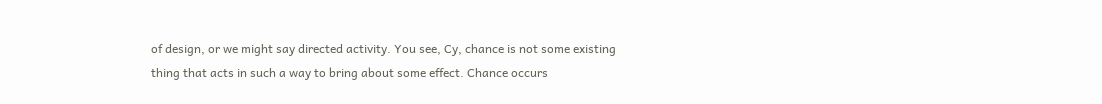of design, or we might say directed activity. You see, Cy, chance is not some existing thing that acts in such a way to bring about some effect. Chance occurs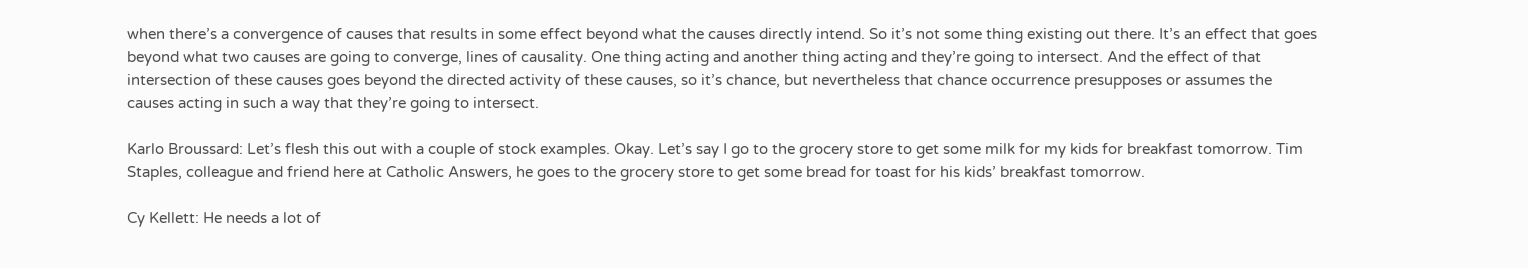when there’s a convergence of causes that results in some effect beyond what the causes directly intend. So it’s not some thing existing out there. It’s an effect that goes beyond what two causes are going to converge, lines of causality. One thing acting and another thing acting and they’re going to intersect. And the effect of that intersection of these causes goes beyond the directed activity of these causes, so it’s chance, but nevertheless that chance occurrence presupposes or assumes the causes acting in such a way that they’re going to intersect.

Karlo Broussard: Let’s flesh this out with a couple of stock examples. Okay. Let’s say I go to the grocery store to get some milk for my kids for breakfast tomorrow. Tim Staples, colleague and friend here at Catholic Answers, he goes to the grocery store to get some bread for toast for his kids’ breakfast tomorrow.

Cy Kellett: He needs a lot of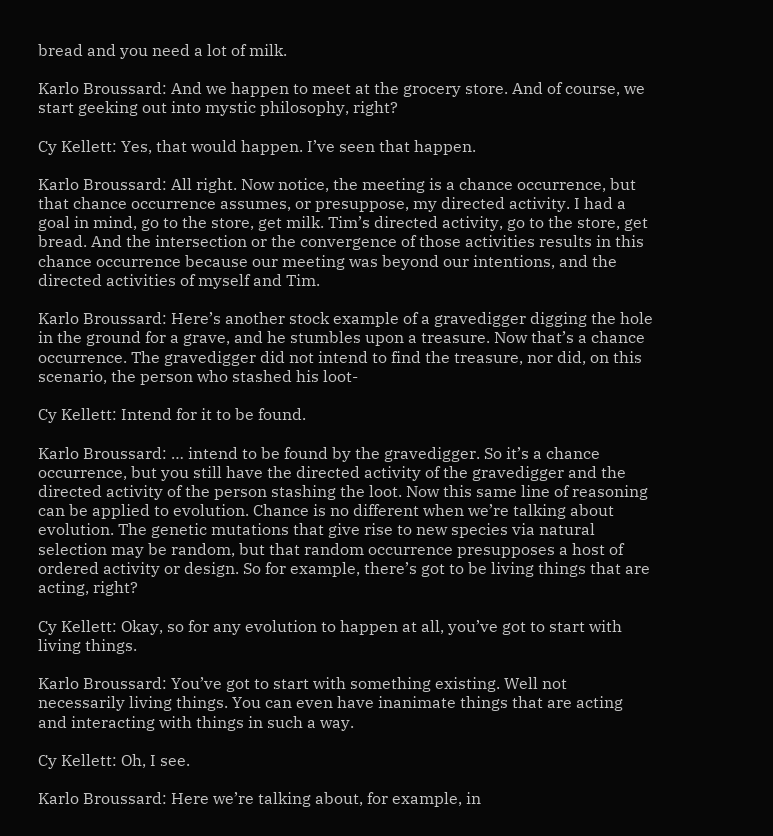bread and you need a lot of milk.

Karlo Broussard: And we happen to meet at the grocery store. And of course, we start geeking out into mystic philosophy, right?

Cy Kellett: Yes, that would happen. I’ve seen that happen.

Karlo Broussard: All right. Now notice, the meeting is a chance occurrence, but that chance occurrence assumes, or presuppose, my directed activity. I had a goal in mind, go to the store, get milk. Tim’s directed activity, go to the store, get bread. And the intersection or the convergence of those activities results in this chance occurrence because our meeting was beyond our intentions, and the directed activities of myself and Tim.

Karlo Broussard: Here’s another stock example of a gravedigger digging the hole in the ground for a grave, and he stumbles upon a treasure. Now that’s a chance occurrence. The gravedigger did not intend to find the treasure, nor did, on this scenario, the person who stashed his loot-

Cy Kellett: Intend for it to be found.

Karlo Broussard: … intend to be found by the gravedigger. So it’s a chance occurrence, but you still have the directed activity of the gravedigger and the directed activity of the person stashing the loot. Now this same line of reasoning can be applied to evolution. Chance is no different when we’re talking about evolution. The genetic mutations that give rise to new species via natural selection may be random, but that random occurrence presupposes a host of ordered activity or design. So for example, there’s got to be living things that are acting, right?

Cy Kellett: Okay, so for any evolution to happen at all, you’ve got to start with living things.

Karlo Broussard: You’ve got to start with something existing. Well not necessarily living things. You can even have inanimate things that are acting and interacting with things in such a way.

Cy Kellett: Oh, I see.

Karlo Broussard: Here we’re talking about, for example, in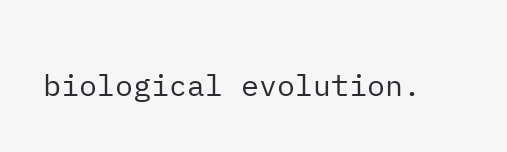biological evolution.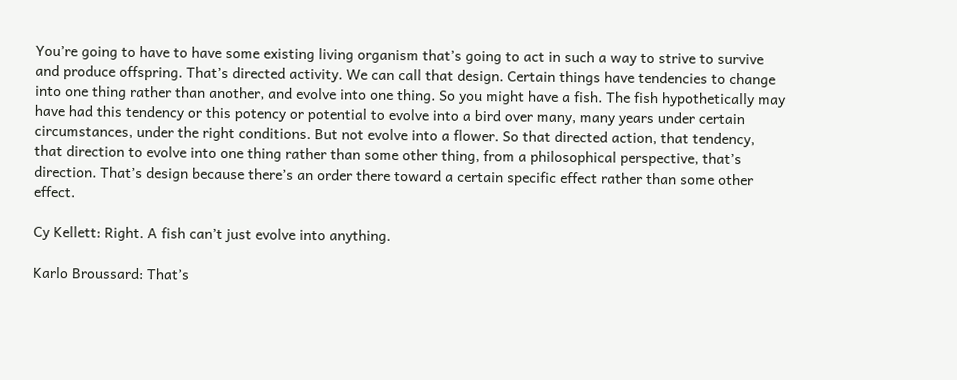You’re going to have to have some existing living organism that’s going to act in such a way to strive to survive and produce offspring. That’s directed activity. We can call that design. Certain things have tendencies to change into one thing rather than another, and evolve into one thing. So you might have a fish. The fish hypothetically may have had this tendency or this potency or potential to evolve into a bird over many, many years under certain circumstances, under the right conditions. But not evolve into a flower. So that directed action, that tendency, that direction to evolve into one thing rather than some other thing, from a philosophical perspective, that’s direction. That’s design because there’s an order there toward a certain specific effect rather than some other effect.

Cy Kellett: Right. A fish can’t just evolve into anything.

Karlo Broussard: That’s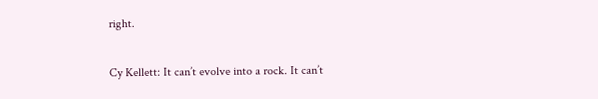right.

Cy Kellett: It can’t evolve into a rock. It can’t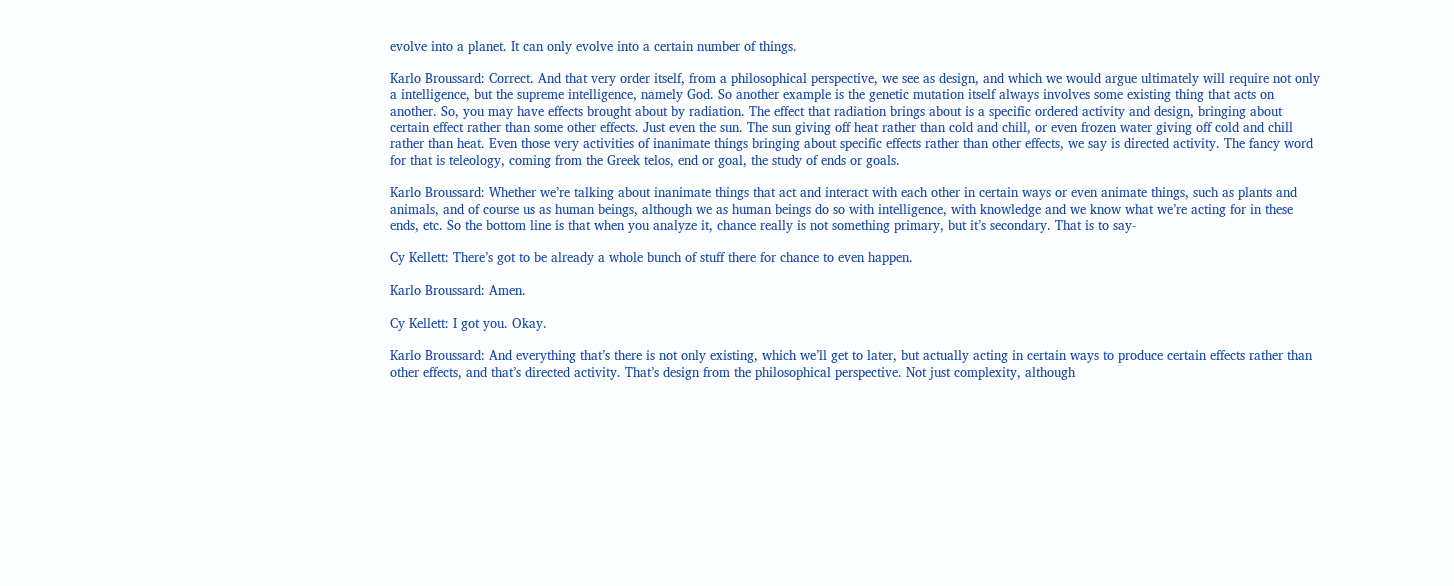evolve into a planet. It can only evolve into a certain number of things.

Karlo Broussard: Correct. And that very order itself, from a philosophical perspective, we see as design, and which we would argue ultimately will require not only a intelligence, but the supreme intelligence, namely God. So another example is the genetic mutation itself always involves some existing thing that acts on another. So, you may have effects brought about by radiation. The effect that radiation brings about is a specific ordered activity and design, bringing about certain effect rather than some other effects. Just even the sun. The sun giving off heat rather than cold and chill, or even frozen water giving off cold and chill rather than heat. Even those very activities of inanimate things bringing about specific effects rather than other effects, we say is directed activity. The fancy word for that is teleology, coming from the Greek telos, end or goal, the study of ends or goals.

Karlo Broussard: Whether we’re talking about inanimate things that act and interact with each other in certain ways or even animate things, such as plants and animals, and of course us as human beings, although we as human beings do so with intelligence, with knowledge and we know what we’re acting for in these ends, etc. So the bottom line is that when you analyze it, chance really is not something primary, but it’s secondary. That is to say-

Cy Kellett: There’s got to be already a whole bunch of stuff there for chance to even happen.

Karlo Broussard: Amen.

Cy Kellett: I got you. Okay.

Karlo Broussard: And everything that’s there is not only existing, which we’ll get to later, but actually acting in certain ways to produce certain effects rather than other effects, and that’s directed activity. That’s design from the philosophical perspective. Not just complexity, although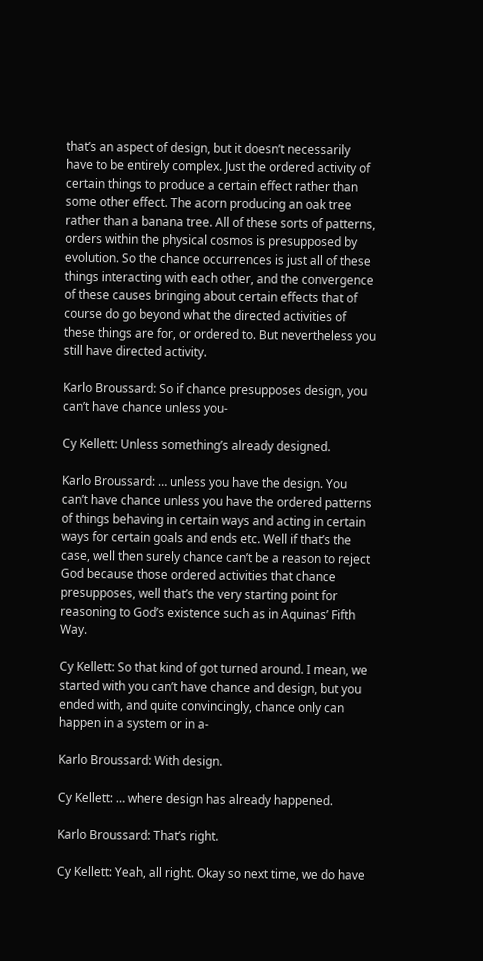that’s an aspect of design, but it doesn’t necessarily have to be entirely complex. Just the ordered activity of certain things to produce a certain effect rather than some other effect. The acorn producing an oak tree rather than a banana tree. All of these sorts of patterns, orders within the physical cosmos is presupposed by evolution. So the chance occurrences is just all of these things interacting with each other, and the convergence of these causes bringing about certain effects that of course do go beyond what the directed activities of these things are for, or ordered to. But nevertheless you still have directed activity.

Karlo Broussard: So if chance presupposes design, you can’t have chance unless you-

Cy Kellett: Unless something’s already designed.

Karlo Broussard: … unless you have the design. You can’t have chance unless you have the ordered patterns of things behaving in certain ways and acting in certain ways for certain goals and ends etc. Well if that’s the case, well then surely chance can’t be a reason to reject God because those ordered activities that chance presupposes, well that’s the very starting point for reasoning to God’s existence such as in Aquinas’ Fifth Way.

Cy Kellett: So that kind of got turned around. I mean, we started with you can’t have chance and design, but you ended with, and quite convincingly, chance only can happen in a system or in a-

Karlo Broussard: With design.

Cy Kellett: … where design has already happened.

Karlo Broussard: That’s right.

Cy Kellett: Yeah, all right. Okay so next time, we do have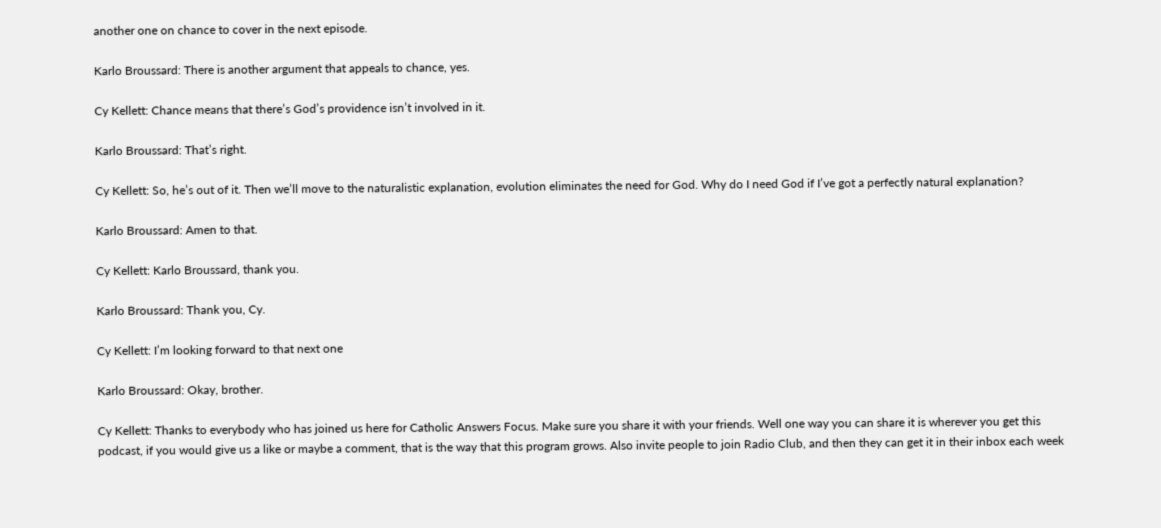another one on chance to cover in the next episode.

Karlo Broussard: There is another argument that appeals to chance, yes.

Cy Kellett: Chance means that there’s God’s providence isn’t involved in it.

Karlo Broussard: That’s right.

Cy Kellett: So, he’s out of it. Then we’ll move to the naturalistic explanation, evolution eliminates the need for God. Why do I need God if I’ve got a perfectly natural explanation?

Karlo Broussard: Amen to that.

Cy Kellett: Karlo Broussard, thank you.

Karlo Broussard: Thank you, Cy.

Cy Kellett: I’m looking forward to that next one

Karlo Broussard: Okay, brother.

Cy Kellett: Thanks to everybody who has joined us here for Catholic Answers Focus. Make sure you share it with your friends. Well one way you can share it is wherever you get this podcast, if you would give us a like or maybe a comment, that is the way that this program grows. Also invite people to join Radio Club, and then they can get it in their inbox each week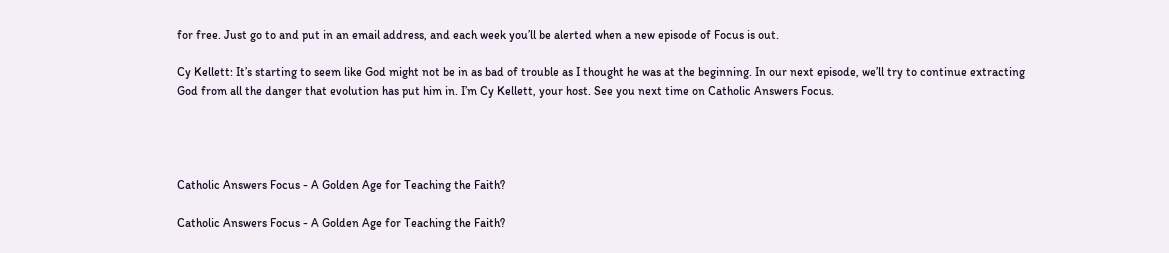for free. Just go to and put in an email address, and each week you’ll be alerted when a new episode of Focus is out.

Cy Kellett: It’s starting to seem like God might not be in as bad of trouble as I thought he was at the beginning. In our next episode, we’ll try to continue extracting God from all the danger that evolution has put him in. I’m Cy Kellett, your host. See you next time on Catholic Answers Focus.




Catholic Answers Focus - A Golden Age for Teaching the Faith?

Catholic Answers Focus - A Golden Age for Teaching the Faith?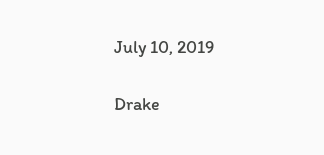July 10, 2019

Drake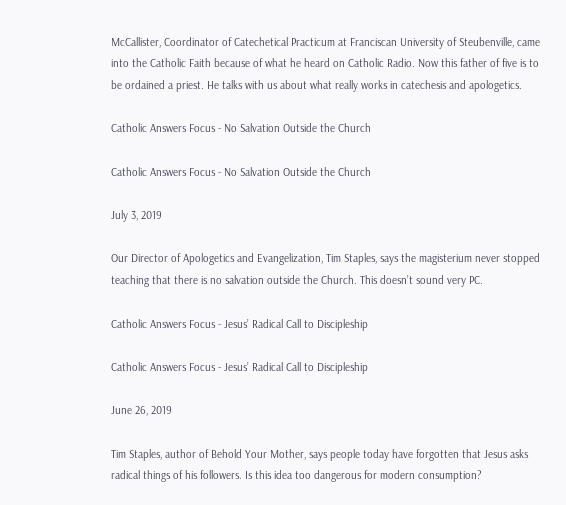McCallister, Coordinator of Catechetical Practicum at Franciscan University of Steubenville, came into the Catholic Faith because of what he heard on Catholic Radio. Now this father of five is to be ordained a priest. He talks with us about what really works in catechesis and apologetics.

Catholic Answers Focus - No Salvation Outside the Church

Catholic Answers Focus - No Salvation Outside the Church

July 3, 2019

Our Director of Apologetics and Evangelization, Tim Staples, says the magisterium never stopped teaching that there is no salvation outside the Church. This doesn’t sound very PC.

Catholic Answers Focus - Jesus’ Radical Call to Discipleship

Catholic Answers Focus - Jesus’ Radical Call to Discipleship

June 26, 2019

Tim Staples, author of Behold Your Mother, says people today have forgotten that Jesus asks radical things of his followers. Is this idea too dangerous for modern consumption?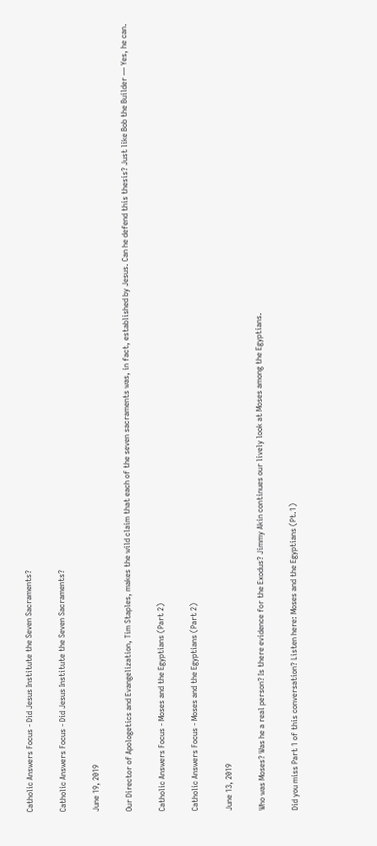Catholic Answers Focus - Did Jesus Institute the Seven Sacraments?

Catholic Answers Focus - Did Jesus Institute the Seven Sacraments?

June 19, 2019

Our Director of Apologetics and Evangelization, Tim Staples, makes the wild claim that each of the seven sacraments was, in fact, established by Jesus. Can he defend this thesis? Just like Bob the Builder — Yes, he can.

Catholic Answers Focus - Moses and the Egyptians (Part 2)

Catholic Answers Focus - Moses and the Egyptians (Part 2)

June 13, 2019

Who was Moses? Was he a real person? Is there evidence for the Exodus? Jimmy Akin continues our lively look at Moses among the Egyptians.

Did you miss Part 1 of this conversation? Listen here: Moses and the Egyptians (Pt.1)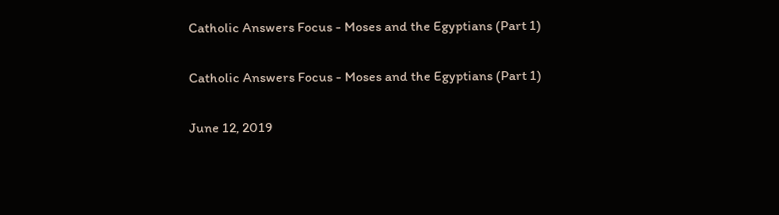Catholic Answers Focus - Moses and the Egyptians (Part 1)

Catholic Answers Focus - Moses and the Egyptians (Part 1)

June 12, 2019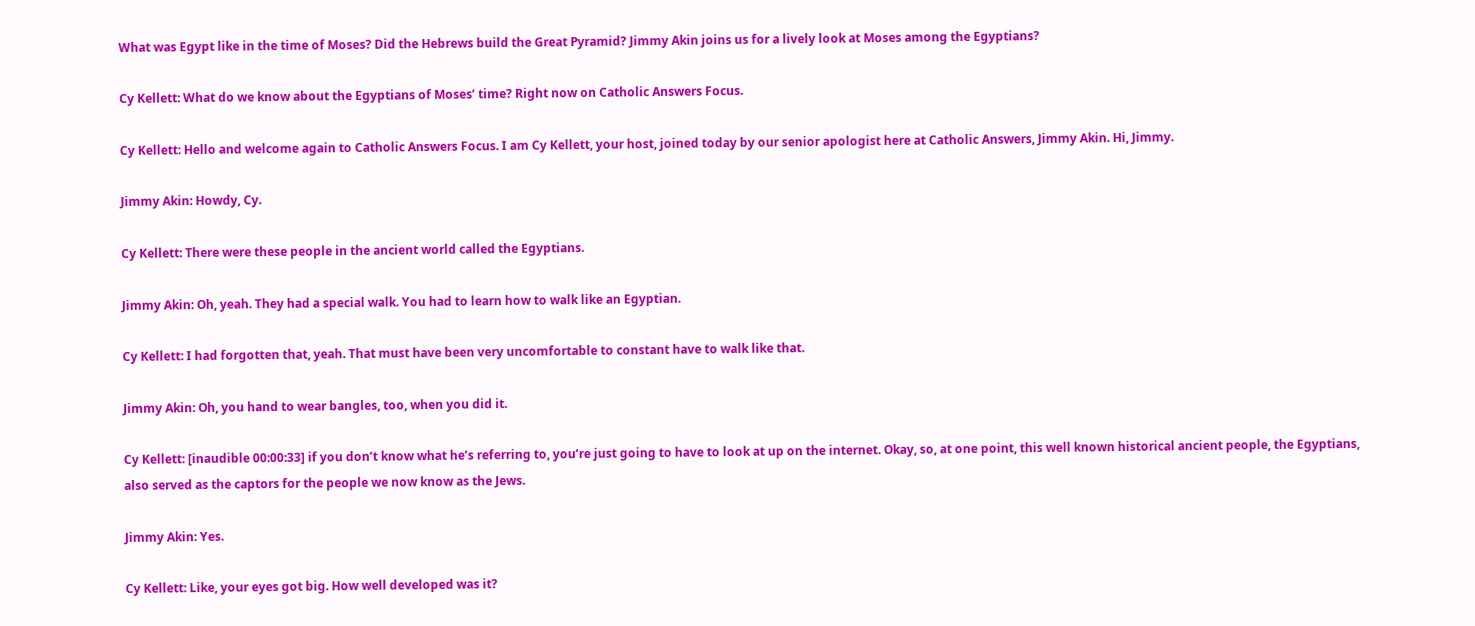What was Egypt like in the time of Moses? Did the Hebrews build the Great Pyramid? Jimmy Akin joins us for a lively look at Moses among the Egyptians?

Cy Kellett: What do we know about the Egyptians of Moses’ time? Right now on Catholic Answers Focus.

Cy Kellett: Hello and welcome again to Catholic Answers Focus. I am Cy Kellett, your host, joined today by our senior apologist here at Catholic Answers, Jimmy Akin. Hi, Jimmy.

Jimmy Akin: Howdy, Cy.

Cy Kellett: There were these people in the ancient world called the Egyptians.

Jimmy Akin: Oh, yeah. They had a special walk. You had to learn how to walk like an Egyptian.

Cy Kellett: I had forgotten that, yeah. That must have been very uncomfortable to constant have to walk like that.

Jimmy Akin: Oh, you hand to wear bangles, too, when you did it.

Cy Kellett: [inaudible 00:00:33] if you don’t know what he’s referring to, you’re just going to have to look at up on the internet. Okay, so, at one point, this well known historical ancient people, the Egyptians, also served as the captors for the people we now know as the Jews.

Jimmy Akin: Yes.

Cy Kellett: Like, your eyes got big. How well developed was it?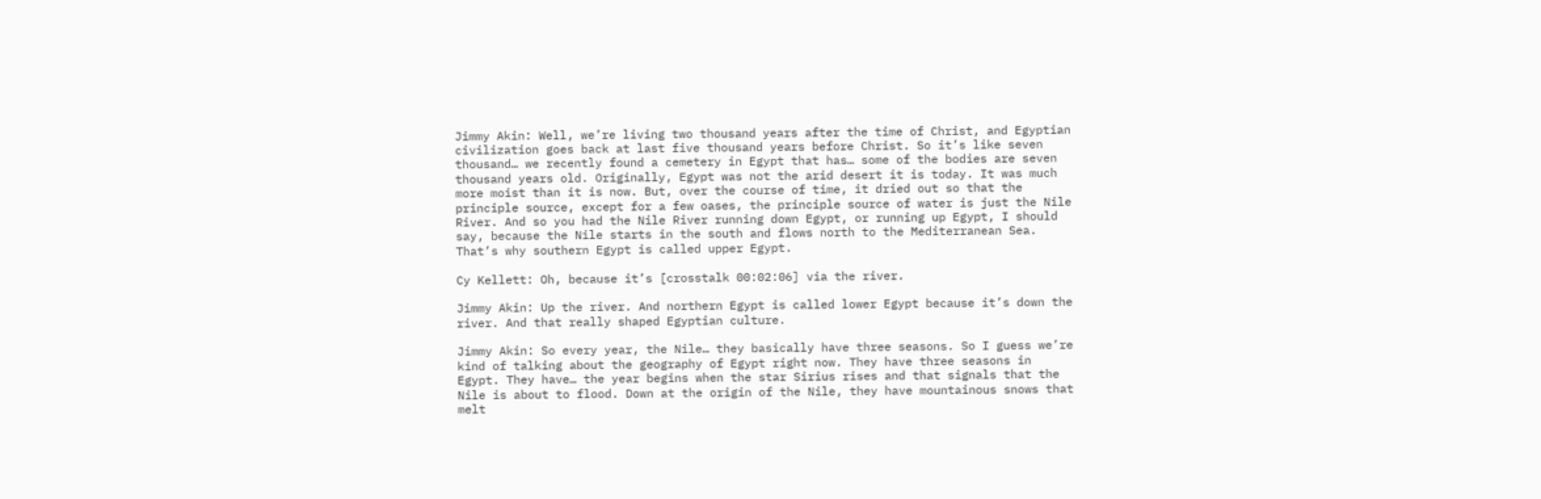Jimmy Akin: Well, we’re living two thousand years after the time of Christ, and Egyptian civilization goes back at last five thousand years before Christ. So it’s like seven thousand… we recently found a cemetery in Egypt that has… some of the bodies are seven thousand years old. Originally, Egypt was not the arid desert it is today. It was much more moist than it is now. But, over the course of time, it dried out so that the principle source, except for a few oases, the principle source of water is just the Nile River. And so you had the Nile River running down Egypt, or running up Egypt, I should say, because the Nile starts in the south and flows north to the Mediterranean Sea. That’s why southern Egypt is called upper Egypt.

Cy Kellett: Oh, because it’s [crosstalk 00:02:06] via the river.

Jimmy Akin: Up the river. And northern Egypt is called lower Egypt because it’s down the river. And that really shaped Egyptian culture.

Jimmy Akin: So every year, the Nile… they basically have three seasons. So I guess we’re kind of talking about the geography of Egypt right now. They have three seasons in Egypt. They have… the year begins when the star Sirius rises and that signals that the Nile is about to flood. Down at the origin of the Nile, they have mountainous snows that melt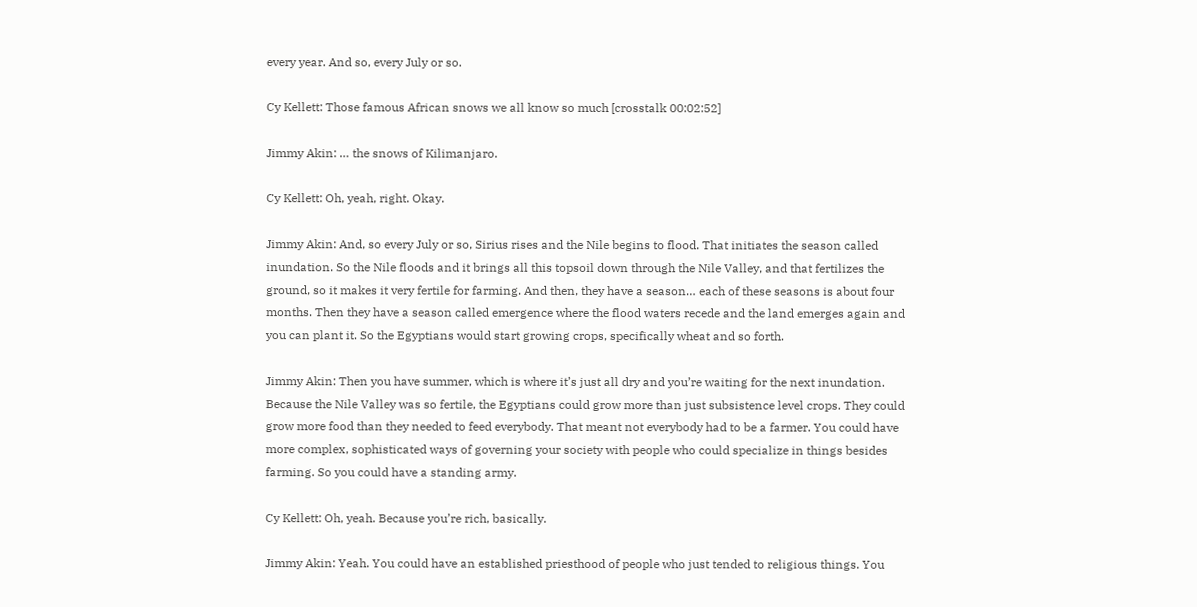every year. And so, every July or so.

Cy Kellett: Those famous African snows we all know so much [crosstalk 00:02:52]

Jimmy Akin: … the snows of Kilimanjaro.

Cy Kellett: Oh, yeah, right. Okay.

Jimmy Akin: And, so every July or so, Sirius rises and the Nile begins to flood. That initiates the season called inundation. So the Nile floods and it brings all this topsoil down through the Nile Valley, and that fertilizes the ground, so it makes it very fertile for farming. And then, they have a season… each of these seasons is about four months. Then they have a season called emergence where the flood waters recede and the land emerges again and you can plant it. So the Egyptians would start growing crops, specifically wheat and so forth.

Jimmy Akin: Then you have summer, which is where it’s just all dry and you’re waiting for the next inundation. Because the Nile Valley was so fertile, the Egyptians could grow more than just subsistence level crops. They could grow more food than they needed to feed everybody. That meant not everybody had to be a farmer. You could have more complex, sophisticated ways of governing your society with people who could specialize in things besides farming. So you could have a standing army.

Cy Kellett: Oh, yeah. Because you’re rich, basically.

Jimmy Akin: Yeah. You could have an established priesthood of people who just tended to religious things. You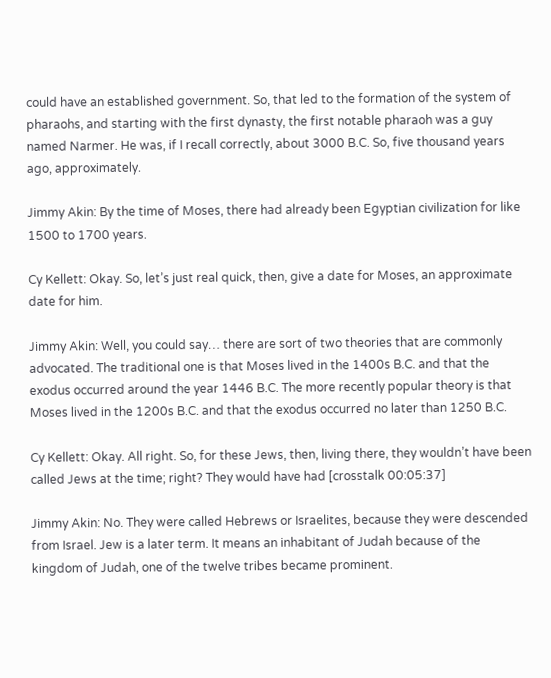could have an established government. So, that led to the formation of the system of pharaohs, and starting with the first dynasty, the first notable pharaoh was a guy named Narmer. He was, if I recall correctly, about 3000 B.C. So, five thousand years ago, approximately.

Jimmy Akin: By the time of Moses, there had already been Egyptian civilization for like 1500 to 1700 years.

Cy Kellett: Okay. So, let’s just real quick, then, give a date for Moses, an approximate date for him.

Jimmy Akin: Well, you could say… there are sort of two theories that are commonly advocated. The traditional one is that Moses lived in the 1400s B.C. and that the exodus occurred around the year 1446 B.C. The more recently popular theory is that Moses lived in the 1200s B.C. and that the exodus occurred no later than 1250 B.C.

Cy Kellett: Okay. All right. So, for these Jews, then, living there, they wouldn’t have been called Jews at the time; right? They would have had [crosstalk 00:05:37]

Jimmy Akin: No. They were called Hebrews or Israelites, because they were descended from Israel. Jew is a later term. It means an inhabitant of Judah because of the kingdom of Judah, one of the twelve tribes became prominent.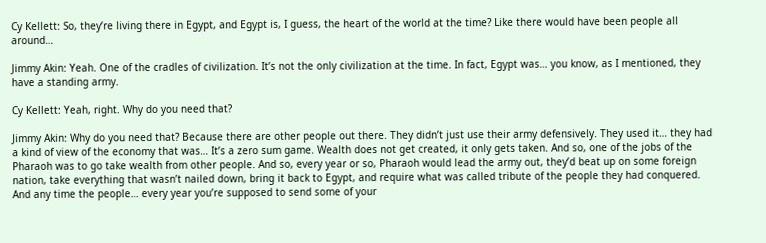Cy Kellett: So, they’re living there in Egypt, and Egypt is, I guess, the heart of the world at the time? Like there would have been people all around…

Jimmy Akin: Yeah. One of the cradles of civilization. It’s not the only civilization at the time. In fact, Egypt was… you know, as I mentioned, they have a standing army.

Cy Kellett: Yeah, right. Why do you need that?

Jimmy Akin: Why do you need that? Because there are other people out there. They didn’t just use their army defensively. They used it… they had a kind of view of the economy that was… It’s a zero sum game. Wealth does not get created, it only gets taken. And so, one of the jobs of the Pharaoh was to go take wealth from other people. And so, every year or so, Pharaoh would lead the army out, they’d beat up on some foreign nation, take everything that wasn’t nailed down, bring it back to Egypt, and require what was called tribute of the people they had conquered. And any time the people… every year you’re supposed to send some of your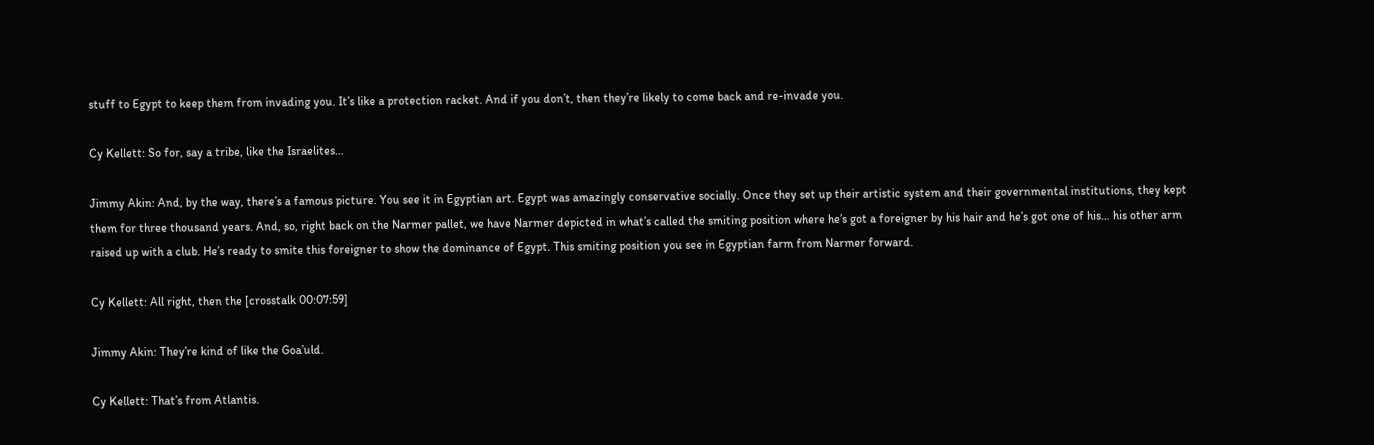stuff to Egypt to keep them from invading you. It’s like a protection racket. And if you don’t, then they’re likely to come back and re-invade you.

Cy Kellett: So for, say a tribe, like the Israelites…

Jimmy Akin: And, by the way, there’s a famous picture. You see it in Egyptian art. Egypt was amazingly conservative socially. Once they set up their artistic system and their governmental institutions, they kept them for three thousand years. And, so, right back on the Narmer pallet, we have Narmer depicted in what’s called the smiting position where he’s got a foreigner by his hair and he’s got one of his… his other arm raised up with a club. He’s ready to smite this foreigner to show the dominance of Egypt. This smiting position you see in Egyptian farm from Narmer forward.

Cy Kellett: All right, then the [crosstalk 00:07:59]

Jimmy Akin: They’re kind of like the Goa’uld.

Cy Kellett: That’s from Atlantis.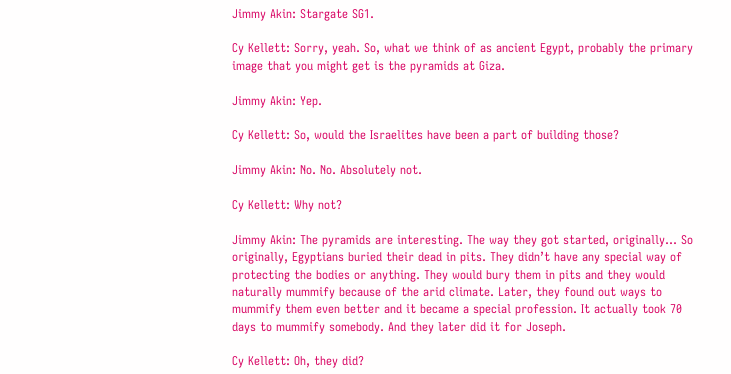Jimmy Akin: Stargate SG1.

Cy Kellett: Sorry, yeah. So, what we think of as ancient Egypt, probably the primary image that you might get is the pyramids at Giza.

Jimmy Akin: Yep.

Cy Kellett: So, would the Israelites have been a part of building those?

Jimmy Akin: No. No. Absolutely not.

Cy Kellett: Why not?

Jimmy Akin: The pyramids are interesting. The way they got started, originally… So originally, Egyptians buried their dead in pits. They didn’t have any special way of protecting the bodies or anything. They would bury them in pits and they would naturally mummify because of the arid climate. Later, they found out ways to mummify them even better and it became a special profession. It actually took 70 days to mummify somebody. And they later did it for Joseph.

Cy Kellett: Oh, they did?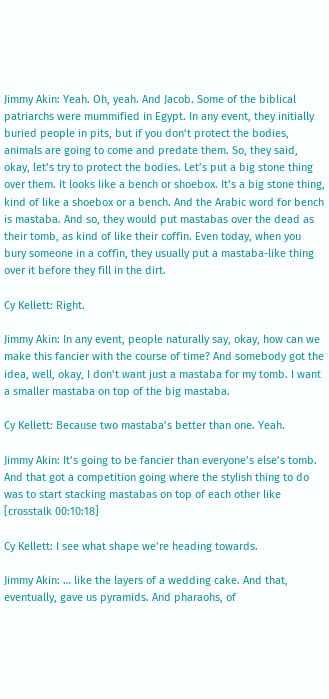Jimmy Akin: Yeah. Oh, yeah. And Jacob. Some of the biblical patriarchs were mummified in Egypt. In any event, they initially buried people in pits, but if you don’t protect the bodies, animals are going to come and predate them. So, they said, okay, let’s try to protect the bodies. Let’s put a big stone thing over them. It looks like a bench or shoebox. It’s a big stone thing, kind of like a shoebox or a bench. And the Arabic word for bench is mastaba. And so, they would put mastabas over the dead as their tomb, as kind of like their coffin. Even today, when you bury someone in a coffin, they usually put a mastaba-like thing over it before they fill in the dirt.

Cy Kellett: Right.

Jimmy Akin: In any event, people naturally say, okay, how can we make this fancier with the course of time? And somebody got the idea, well, okay, I don’t want just a mastaba for my tomb. I want a smaller mastaba on top of the big mastaba.

Cy Kellett: Because two mastaba’s better than one. Yeah.

Jimmy Akin: It’s going to be fancier than everyone’s else’s tomb. And that got a competition going where the stylish thing to do was to start stacking mastabas on top of each other like [crosstalk 00:10:18]

Cy Kellett: I see what shape we’re heading towards.

Jimmy Akin: … like the layers of a wedding cake. And that, eventually, gave us pyramids. And pharaohs, of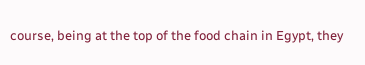course, being at the top of the food chain in Egypt, they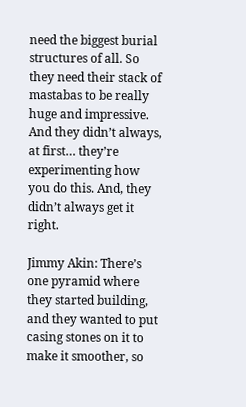need the biggest burial structures of all. So they need their stack of mastabas to be really huge and impressive. And they didn’t always, at first… they’re experimenting how you do this. And, they didn’t always get it right.

Jimmy Akin: There’s one pyramid where they started building, and they wanted to put casing stones on it to make it smoother, so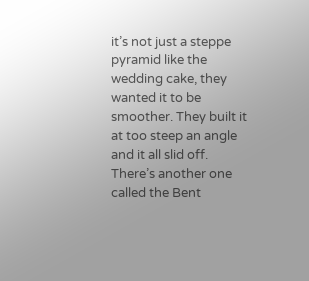it’s not just a steppe pyramid like the wedding cake, they wanted it to be smoother. They built it at too steep an angle and it all slid off. There’s another one called the Bent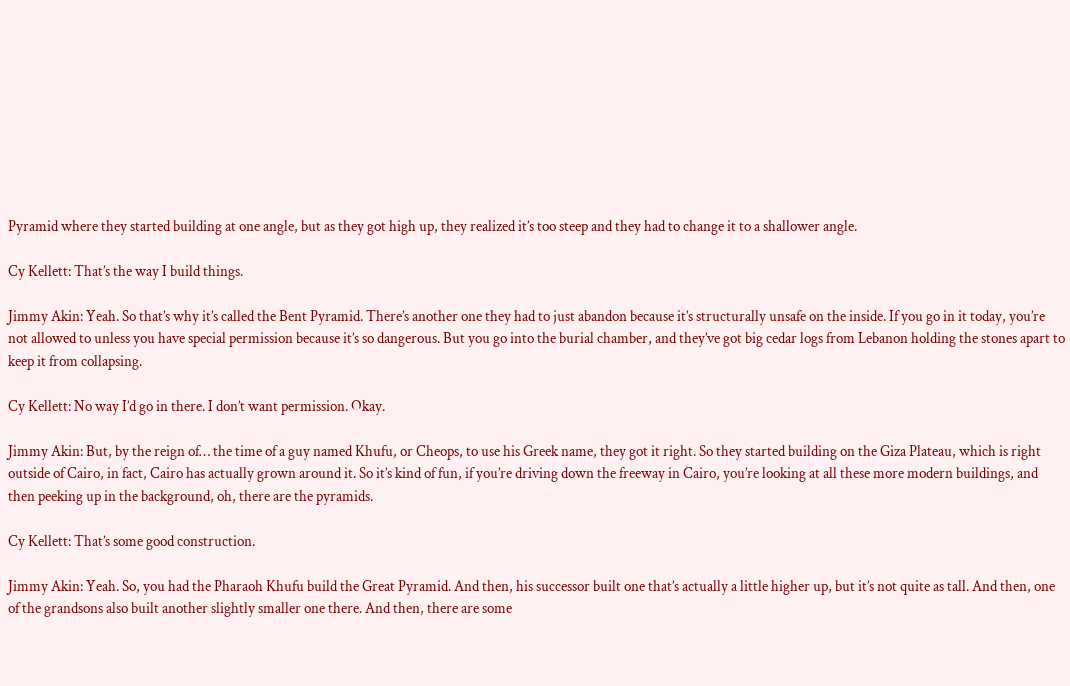Pyramid where they started building at one angle, but as they got high up, they realized it’s too steep and they had to change it to a shallower angle.

Cy Kellett: That’s the way I build things.

Jimmy Akin: Yeah. So that’s why it’s called the Bent Pyramid. There’s another one they had to just abandon because it’s structurally unsafe on the inside. If you go in it today, you’re not allowed to unless you have special permission because it’s so dangerous. But you go into the burial chamber, and they’ve got big cedar logs from Lebanon holding the stones apart to keep it from collapsing.

Cy Kellett: No way I’d go in there. I don’t want permission. Okay.

Jimmy Akin: But, by the reign of… the time of a guy named Khufu, or Cheops, to use his Greek name, they got it right. So they started building on the Giza Plateau, which is right outside of Cairo, in fact, Cairo has actually grown around it. So it’s kind of fun, if you’re driving down the freeway in Cairo, you’re looking at all these more modern buildings, and then peeking up in the background, oh, there are the pyramids.

Cy Kellett: That’s some good construction.

Jimmy Akin: Yeah. So, you had the Pharaoh Khufu build the Great Pyramid. And then, his successor built one that’s actually a little higher up, but it’s not quite as tall. And then, one of the grandsons also built another slightly smaller one there. And then, there are some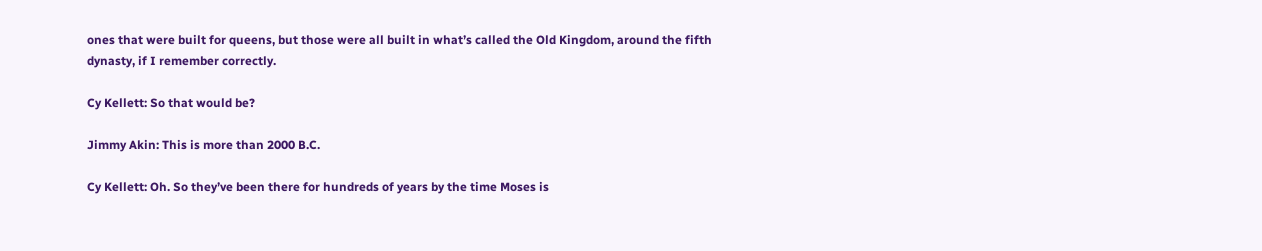ones that were built for queens, but those were all built in what’s called the Old Kingdom, around the fifth dynasty, if I remember correctly.

Cy Kellett: So that would be?

Jimmy Akin: This is more than 2000 B.C.

Cy Kellett: Oh. So they’ve been there for hundreds of years by the time Moses is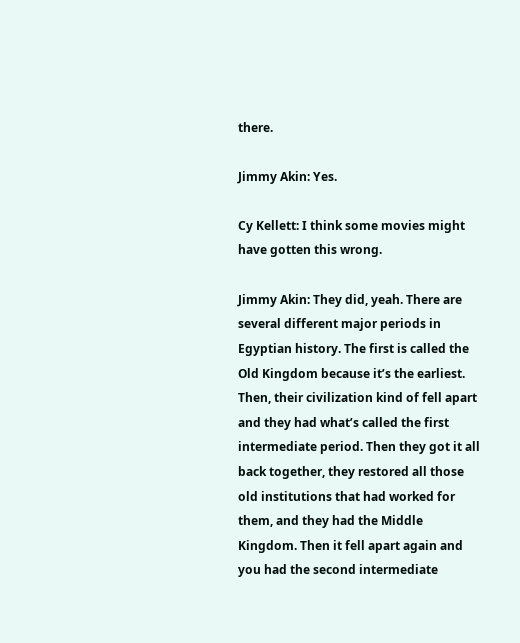there.

Jimmy Akin: Yes.

Cy Kellett: I think some movies might have gotten this wrong.

Jimmy Akin: They did, yeah. There are several different major periods in Egyptian history. The first is called the Old Kingdom because it’s the earliest. Then, their civilization kind of fell apart and they had what’s called the first intermediate period. Then they got it all back together, they restored all those old institutions that had worked for them, and they had the Middle Kingdom. Then it fell apart again and you had the second intermediate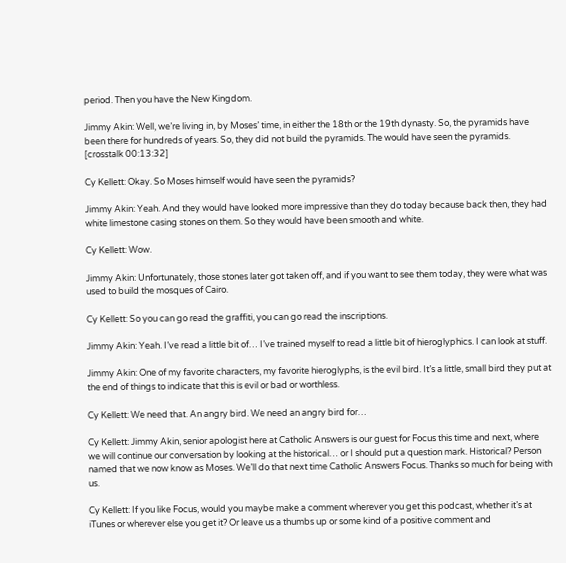period. Then you have the New Kingdom.

Jimmy Akin: Well, we’re living in, by Moses’ time, in either the 18th or the 19th dynasty. So, the pyramids have been there for hundreds of years. So, they did not build the pyramids. The would have seen the pyramids. [crosstalk 00:13:32]

Cy Kellett: Okay. So Moses himself would have seen the pyramids?

Jimmy Akin: Yeah. And they would have looked more impressive than they do today because back then, they had white limestone casing stones on them. So they would have been smooth and white.

Cy Kellett: Wow.

Jimmy Akin: Unfortunately, those stones later got taken off, and if you want to see them today, they were what was used to build the mosques of Cairo.

Cy Kellett: So you can go read the graffiti, you can go read the inscriptions.

Jimmy Akin: Yeah. I’ve read a little bit of… I’ve trained myself to read a little bit of hieroglyphics. I can look at stuff.

Jimmy Akin: One of my favorite characters, my favorite hieroglyphs, is the evil bird. It’s a little, small bird they put at the end of things to indicate that this is evil or bad or worthless.

Cy Kellett: We need that. An angry bird. We need an angry bird for…

Cy Kellett: Jimmy Akin, senior apologist here at Catholic Answers is our guest for Focus this time and next, where we will continue our conversation by looking at the historical… or I should put a question mark. Historical? Person named that we now know as Moses. We’ll do that next time Catholic Answers Focus. Thanks so much for being with us.

Cy Kellett: If you like Focus, would you maybe make a comment wherever you get this podcast, whether it’s at iTunes or wherever else you get it? Or leave us a thumbs up or some kind of a positive comment and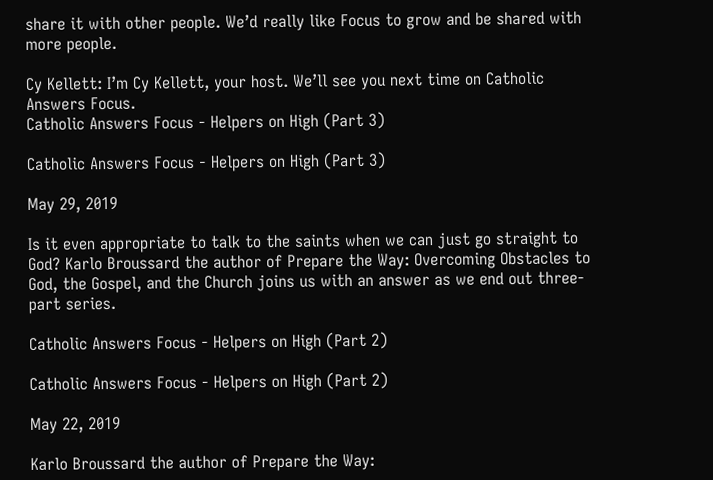share it with other people. We’d really like Focus to grow and be shared with more people.

Cy Kellett: I’m Cy Kellett, your host. We’ll see you next time on Catholic Answers Focus.
Catholic Answers Focus - Helpers on High (Part 3)

Catholic Answers Focus - Helpers on High (Part 3)

May 29, 2019

Is it even appropriate to talk to the saints when we can just go straight to God? Karlo Broussard the author of Prepare the Way: Overcoming Obstacles to God, the Gospel, and the Church joins us with an answer as we end out three-part series.

Catholic Answers Focus - Helpers on High (Part 2)

Catholic Answers Focus - Helpers on High (Part 2)

May 22, 2019

Karlo Broussard the author of Prepare the Way: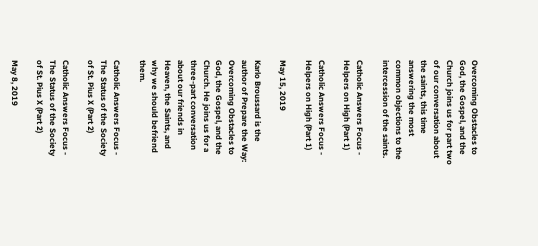Overcoming Obstacles to God, the Gospel, and the Church joins us for part two of our conversation about the saints, this time answering the most common objections to the intercession of the saints.

Catholic Answers Focus - Helpers on High (Part 1)

Catholic Answers Focus - Helpers on High (Part 1)

May 15, 2019

Karlo Broussard is the author of Prepare the Way: Overcoming Obstacles to God, the Gospel, and the Church. He joins us for a three-part conversation about our friends in Heaven, the Saints, and why we should befriend them.

Catholic Answers Focus - The Status of the Society of St. Pius X (Part 2)

Catholic Answers Focus - The Status of the Society of St. Pius X (Part 2)

May 8, 2019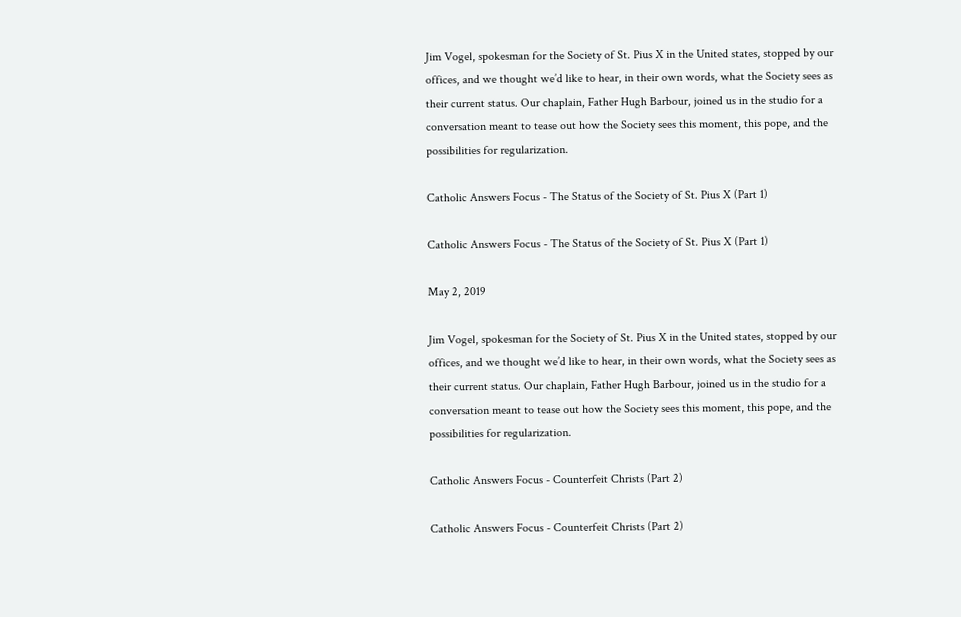Jim Vogel, spokesman for the Society of St. Pius X in the United states, stopped by our offices, and we thought we’d like to hear, in their own words, what the Society sees as their current status. Our chaplain, Father Hugh Barbour, joined us in the studio for a conversation meant to tease out how the Society sees this moment, this pope, and the possibilities for regularization.

Catholic Answers Focus - The Status of the Society of St. Pius X (Part 1)

Catholic Answers Focus - The Status of the Society of St. Pius X (Part 1)

May 2, 2019

Jim Vogel, spokesman for the Society of St. Pius X in the United states, stopped by our offices, and we thought we’d like to hear, in their own words, what the Society sees as their current status. Our chaplain, Father Hugh Barbour, joined us in the studio for a conversation meant to tease out how the Society sees this moment, this pope, and the possibilities for regularization.

Catholic Answers Focus - Counterfeit Christs (Part 2)

Catholic Answers Focus - Counterfeit Christs (Part 2)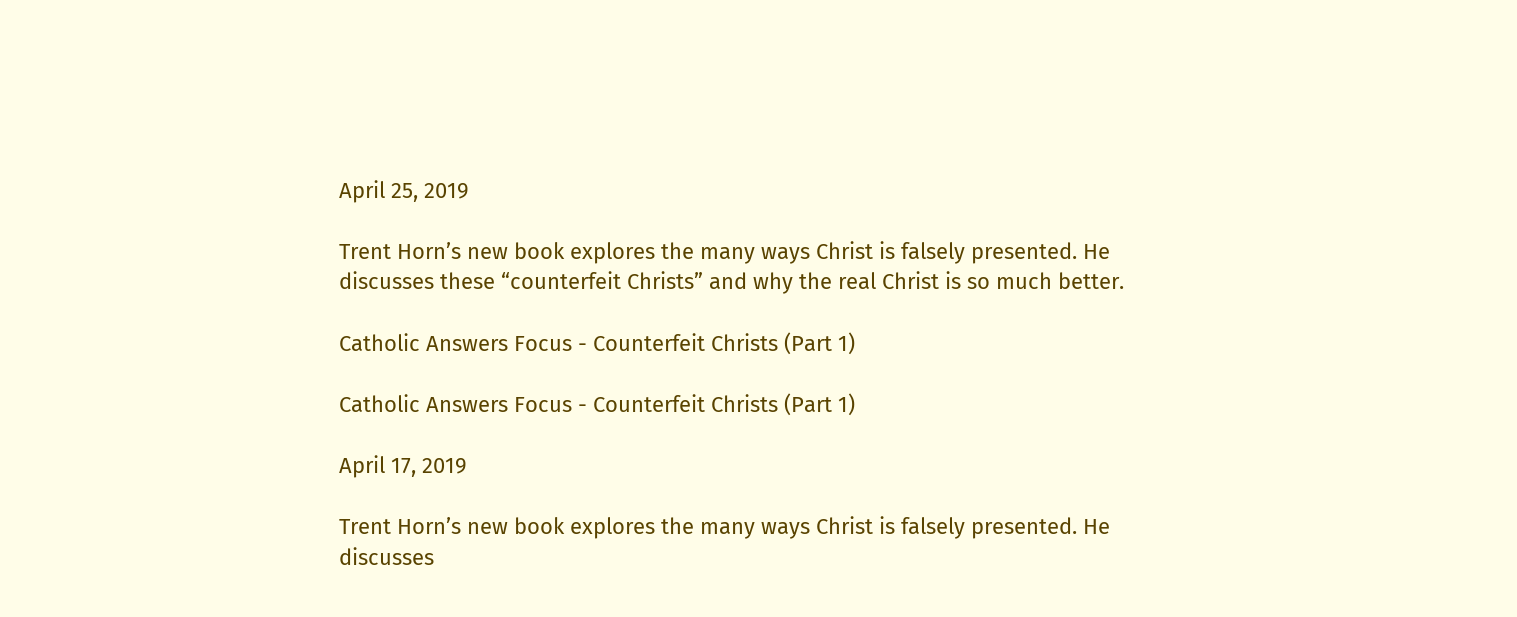April 25, 2019

Trent Horn’s new book explores the many ways Christ is falsely presented. He discusses these “counterfeit Christs” and why the real Christ is so much better.

Catholic Answers Focus - Counterfeit Christs (Part 1)

Catholic Answers Focus - Counterfeit Christs (Part 1)

April 17, 2019

Trent Horn’s new book explores the many ways Christ is falsely presented. He discusses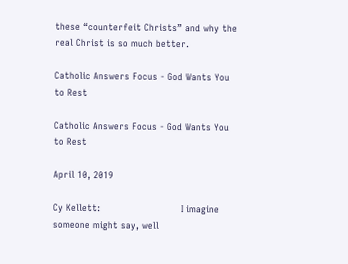these “counterfeit Christs” and why the real Christ is so much better.

Catholic Answers Focus - God Wants You to Rest

Catholic Answers Focus - God Wants You to Rest

April 10, 2019

Cy Kellett:                           I imagine someone might say, well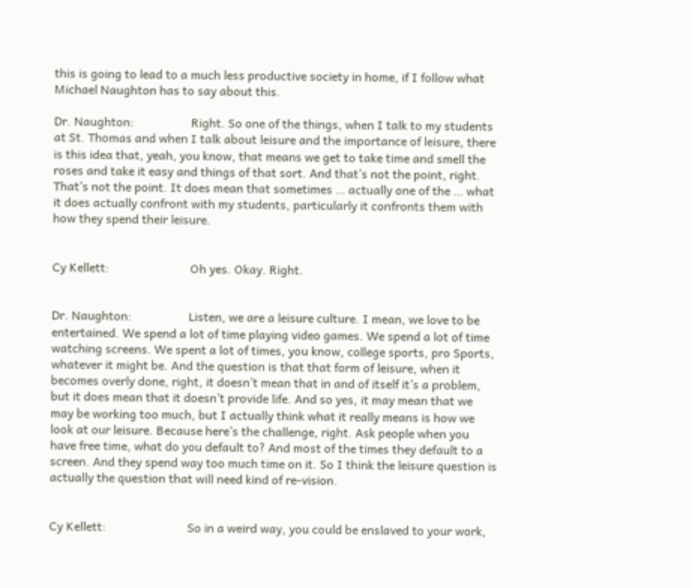this is going to lead to a much less productive society in home, if I follow what Michael Naughton has to say about this.

Dr. Naughton:                   Right. So one of the things, when I talk to my students at St. Thomas and when I talk about leisure and the importance of leisure, there is this idea that, yeah, you know, that means we get to take time and smell the roses and take it easy and things of that sort. And that’s not the point, right. That’s not the point. It does mean that sometimes … actually one of the … what it does actually confront with my students, particularly it confronts them with how they spend their leisure.


Cy Kellett:                           Oh yes. Okay. Right.


Dr. Naughton:                   Listen, we are a leisure culture. I mean, we love to be entertained. We spend a lot of time playing video games. We spend a lot of time watching screens. We spent a lot of times, you know, college sports, pro Sports, whatever it might be. And the question is that that form of leisure, when it becomes overly done, right, it doesn’t mean that in and of itself it’s a problem, but it does mean that it doesn’t provide life. And so yes, it may mean that we may be working too much, but I actually think what it really means is how we look at our leisure. Because here’s the challenge, right. Ask people when you have free time, what do you default to? And most of the times they default to a screen. And they spend way too much time on it. So I think the leisure question is actually the question that will need kind of re-vision.


Cy Kellett:                           So in a weird way, you could be enslaved to your work,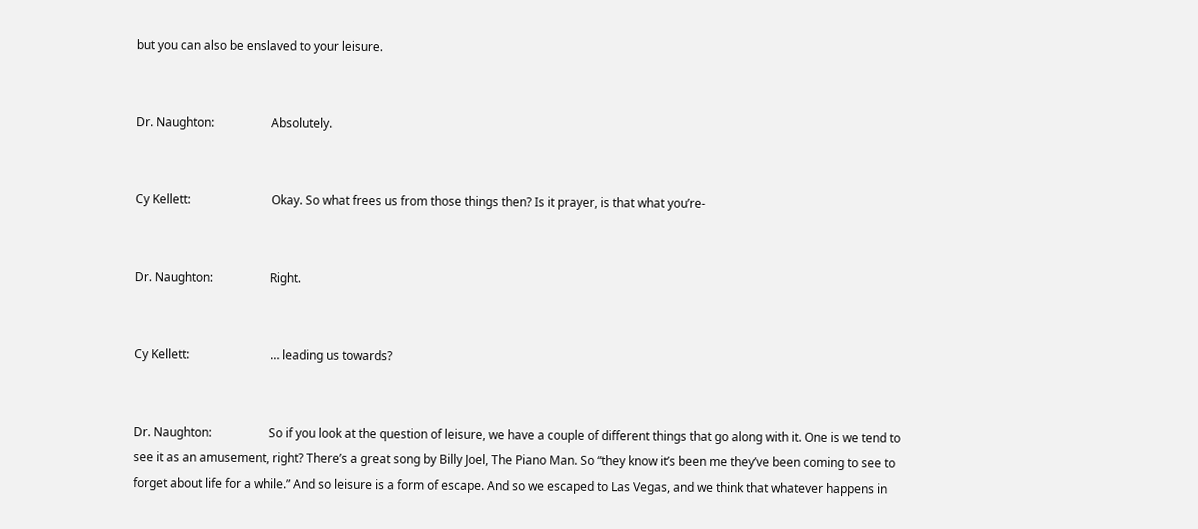but you can also be enslaved to your leisure.


Dr. Naughton:                   Absolutely.


Cy Kellett:                           Okay. So what frees us from those things then? Is it prayer, is that what you’re-


Dr. Naughton:                   Right.


Cy Kellett:                           … leading us towards?


Dr. Naughton:                   So if you look at the question of leisure, we have a couple of different things that go along with it. One is we tend to see it as an amusement, right? There’s a great song by Billy Joel, The Piano Man. So “they know it’s been me they’ve been coming to see to forget about life for a while.” And so leisure is a form of escape. And so we escaped to Las Vegas, and we think that whatever happens in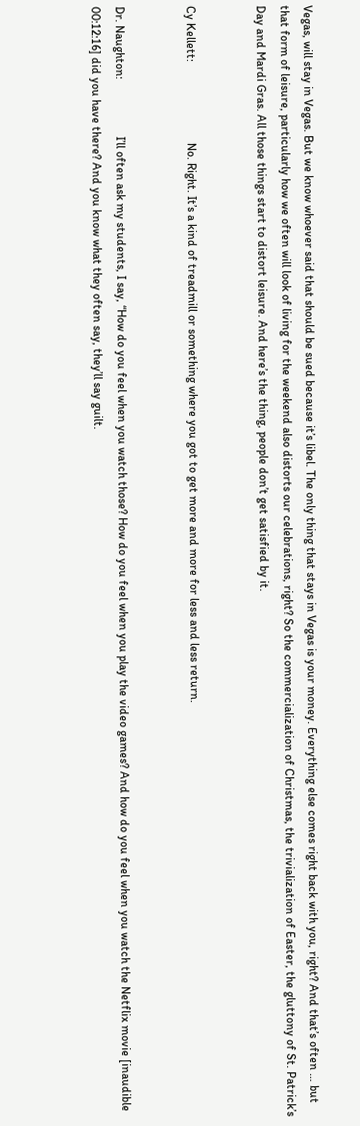Vegas, will stay in Vegas. But we know whoever said that should be sued because it’s libel. The only thing that stays in Vegas is your money. Everything else comes right back with you, right? And that’s often … but that form of leisure, particularly how we often will look of living for the weekend also distorts our celebrations, right? So the commercialization of Christmas, the trivialization of Easter, the gluttony of St. Patrick’s Day and Mardi Gras. All those things start to distort leisure. And here’s the thing, people don’t get satisfied by it.


Cy Kellett:                           No. Right. It’s a kind of treadmill or something where you got to get more and more for less and less return.


Dr. Naughton:                   I’ll often ask my students, I say, “How do you feel when you watch those? How do you feel when you play the video games? And how do you feel when you watch the Netflix movie [inaudible 00:12:16] did you have there? And you know what they often say, they’ll say guilt.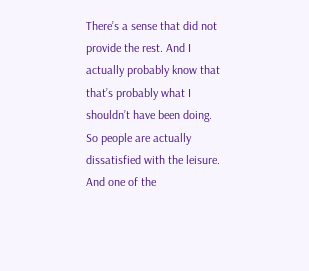There’s a sense that did not provide the rest. And I actually probably know that that’s probably what I shouldn’t have been doing. So people are actually dissatisfied with the leisure. And one of the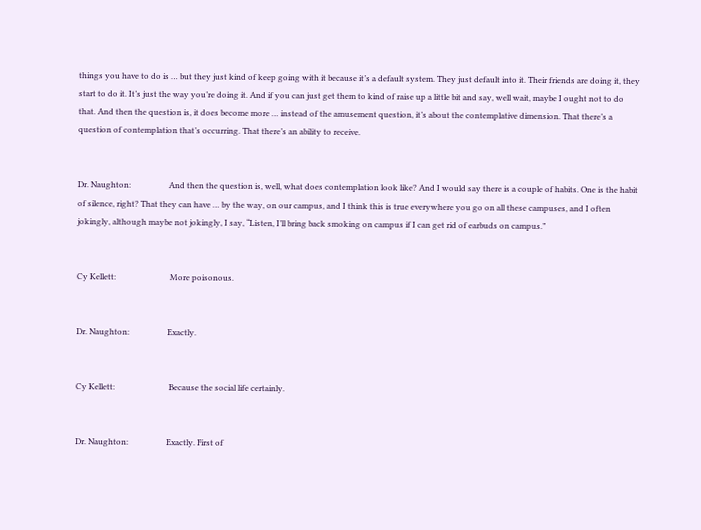things you have to do is … but they just kind of keep going with it because it’s a default system. They just default into it. Their friends are doing it, they start to do it. It’s just the way you’re doing it. And if you can just get them to kind of raise up a little bit and say, well wait, maybe I ought not to do that. And then the question is, it does become more … instead of the amusement question, it’s about the contemplative dimension. That there’s a question of contemplation that’s occurring. That there’s an ability to receive.


Dr. Naughton:                   And then the question is, well, what does contemplation look like? And I would say there is a couple of habits. One is the habit of silence, right? That they can have … by the way, on our campus, and I think this is true everywhere you go on all these campuses, and I often jokingly, although maybe not jokingly, I say, “Listen, I’ll bring back smoking on campus if I can get rid of earbuds on campus.”


Cy Kellett:                           More poisonous.


Dr. Naughton:                   Exactly.


Cy Kellett:                           Because the social life certainly.


Dr. Naughton:                   Exactly. First of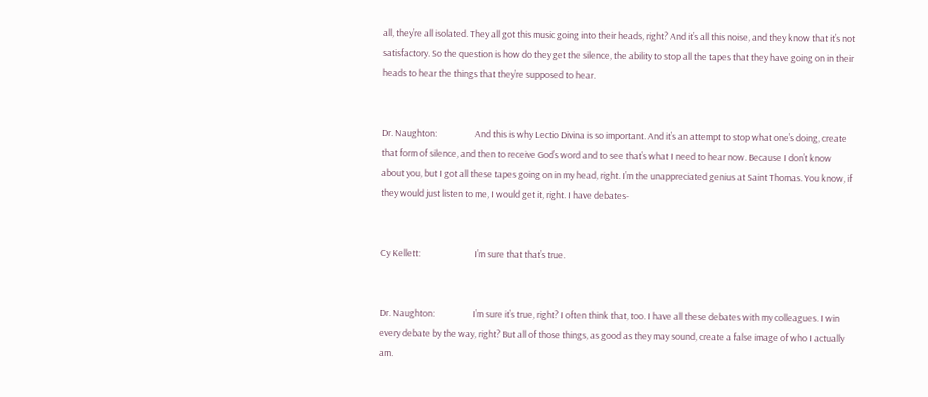all, they’re all isolated. They all got this music going into their heads, right? And it’s all this noise, and they know that it’s not satisfactory. So the question is how do they get the silence, the ability to stop all the tapes that they have going on in their heads to hear the things that they’re supposed to hear.


Dr. Naughton:                   And this is why Lectio Divina is so important. And it’s an attempt to stop what one’s doing, create that form of silence, and then to receive God’s word and to see that’s what I need to hear now. Because I don’t know about you, but I got all these tapes going on in my head, right. I’m the unappreciated genius at Saint Thomas. You know, if they would just listen to me, I would get it, right. I have debates-


Cy Kellett:                           I’m sure that that’s true.


Dr. Naughton:                   I’m sure it’s true, right? I often think that, too. I have all these debates with my colleagues. I win every debate by the way, right? But all of those things, as good as they may sound, create a false image of who I actually am.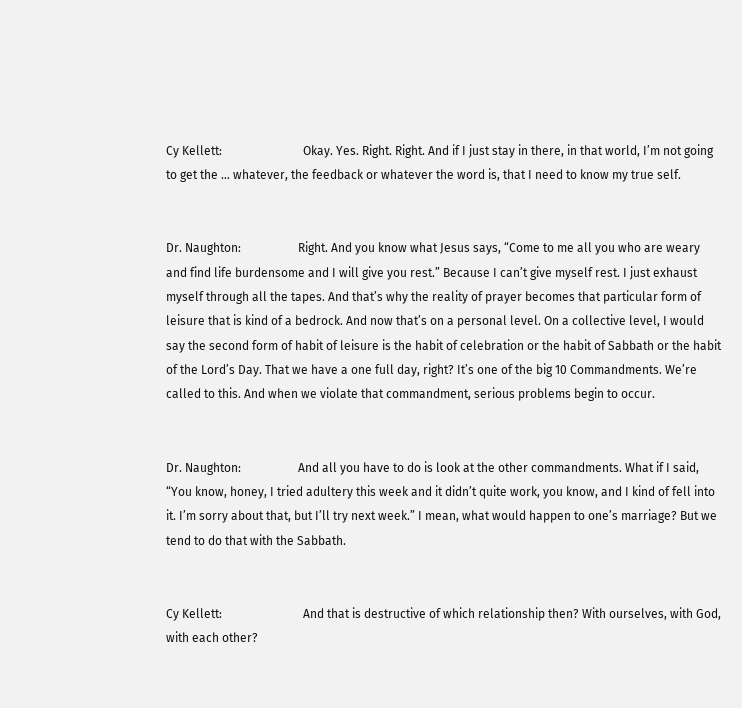Cy Kellett:                           Okay. Yes. Right. Right. And if I just stay in there, in that world, I’m not going to get the … whatever, the feedback or whatever the word is, that I need to know my true self.


Dr. Naughton:                   Right. And you know what Jesus says, “Come to me all you who are weary and find life burdensome and I will give you rest.” Because I can’t give myself rest. I just exhaust myself through all the tapes. And that’s why the reality of prayer becomes that particular form of leisure that is kind of a bedrock. And now that’s on a personal level. On a collective level, I would say the second form of habit of leisure is the habit of celebration or the habit of Sabbath or the habit of the Lord’s Day. That we have a one full day, right? It’s one of the big 10 Commandments. We’re called to this. And when we violate that commandment, serious problems begin to occur.


Dr. Naughton:                   And all you have to do is look at the other commandments. What if I said, “You know, honey, I tried adultery this week and it didn’t quite work, you know, and I kind of fell into it. I’m sorry about that, but I’ll try next week.” I mean, what would happen to one’s marriage? But we tend to do that with the Sabbath.


Cy Kellett:                           And that is destructive of which relationship then? With ourselves, with God, with each other?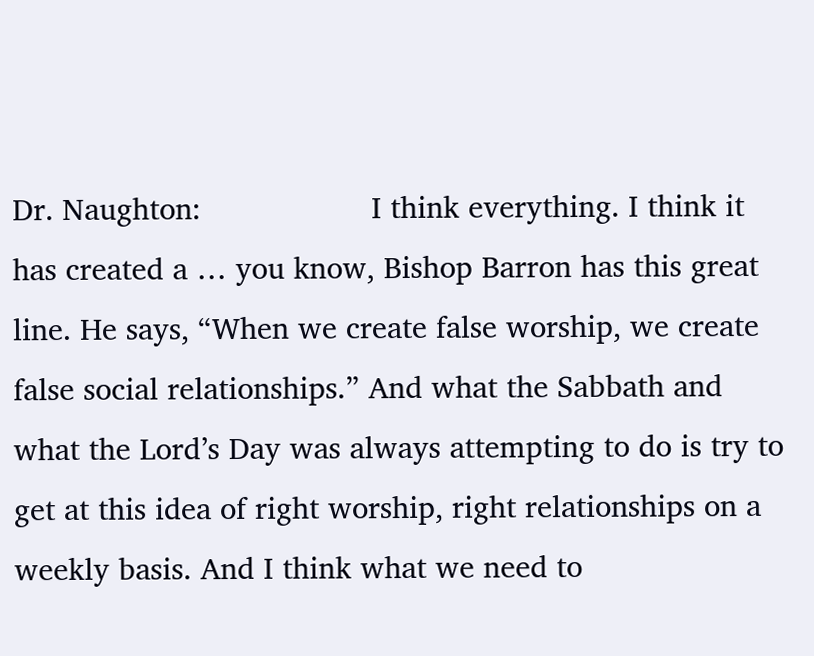Dr. Naughton:                   I think everything. I think it has created a … you know, Bishop Barron has this great line. He says, “When we create false worship, we create false social relationships.” And what the Sabbath and what the Lord’s Day was always attempting to do is try to get at this idea of right worship, right relationships on a weekly basis. And I think what we need to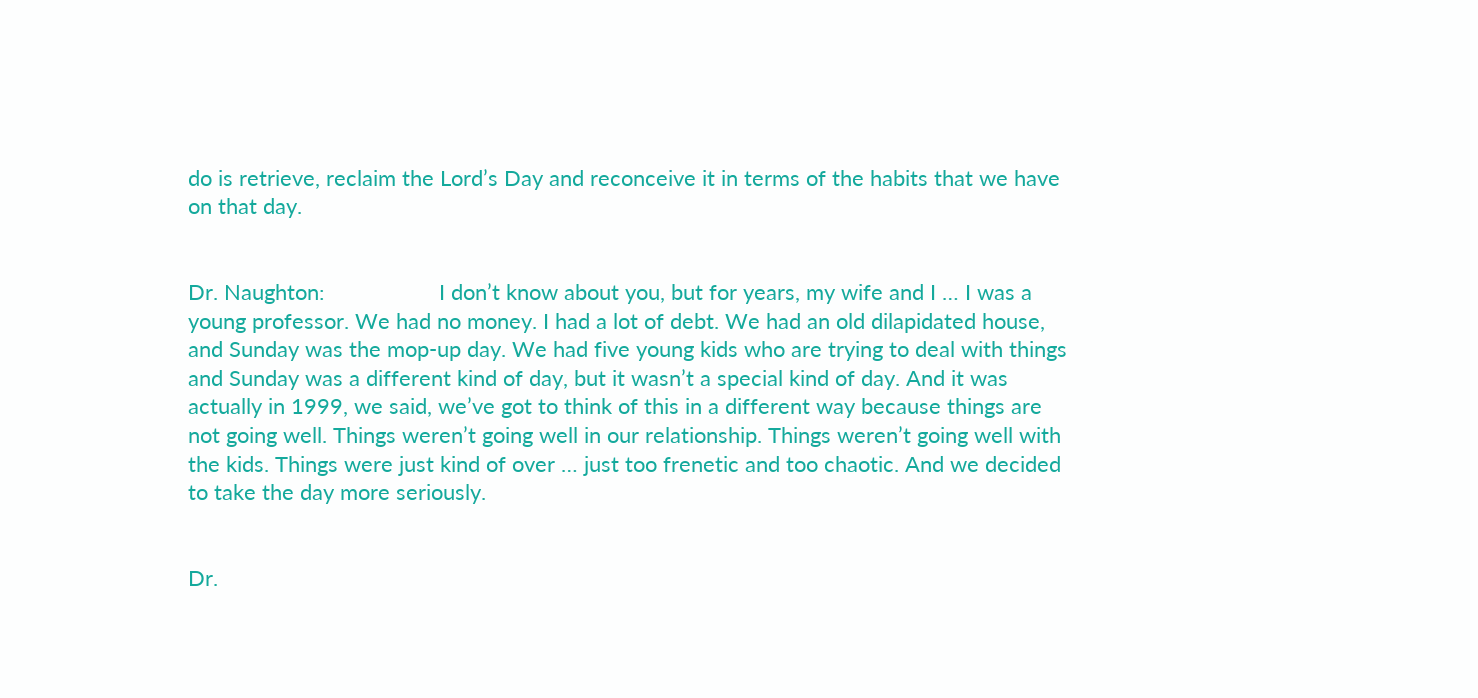do is retrieve, reclaim the Lord’s Day and reconceive it in terms of the habits that we have on that day.


Dr. Naughton:                   I don’t know about you, but for years, my wife and I … I was a young professor. We had no money. I had a lot of debt. We had an old dilapidated house, and Sunday was the mop-up day. We had five young kids who are trying to deal with things and Sunday was a different kind of day, but it wasn’t a special kind of day. And it was actually in 1999, we said, we’ve got to think of this in a different way because things are not going well. Things weren’t going well in our relationship. Things weren’t going well with the kids. Things were just kind of over … just too frenetic and too chaotic. And we decided to take the day more seriously.


Dr.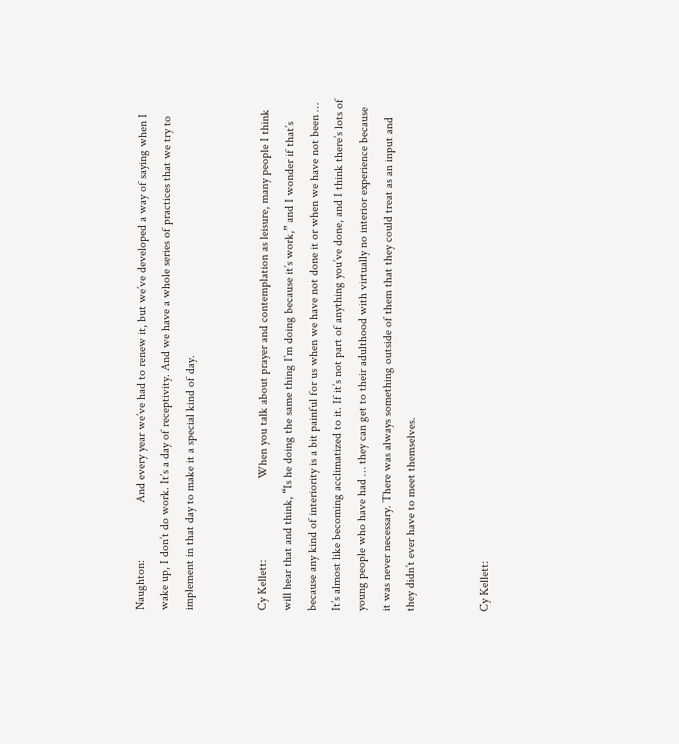Naughton:                   And every year we’ve had to renew it, but we’ve developed a way of saying when I wake up, I don’t do work. It’s a day of receptivity. And we have a whole series of practices that we try to implement in that day to make it a special kind of day.


Cy Kellett:                           When you talk about prayer and contemplation as leisure, many people I think will hear that and think, “Is he doing the same thing I’m doing because it’s work,” and I wonder if that’s because any kind of interiority is a bit painful for us when we have not done it or when we have not been … It’s almost like becoming acclimatized to it. If it’s not part of anything you’ve done, and I think there’s lots of young people who have had … they can get to their adulthood with virtually no interior experience because it was never necessary. There was always something outside of them that they could treat as an input and they didn’t ever have to meet themselves.


Cy Kellett: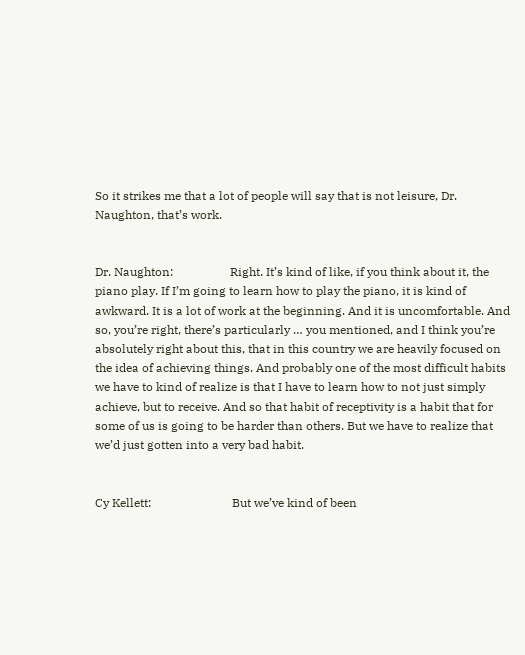So it strikes me that a lot of people will say that is not leisure, Dr. Naughton, that’s work.


Dr. Naughton:                   Right. It’s kind of like, if you think about it, the piano play. If I’m going to learn how to play the piano, it is kind of awkward. It is a lot of work at the beginning. And it is uncomfortable. And so, you’re right, there’s particularly … you mentioned, and I think you’re absolutely right about this, that in this country we are heavily focused on the idea of achieving things. And probably one of the most difficult habits we have to kind of realize is that I have to learn how to not just simply achieve, but to receive. And so that habit of receptivity is a habit that for some of us is going to be harder than others. But we have to realize that we’d just gotten into a very bad habit.


Cy Kellett:                           But we’ve kind of been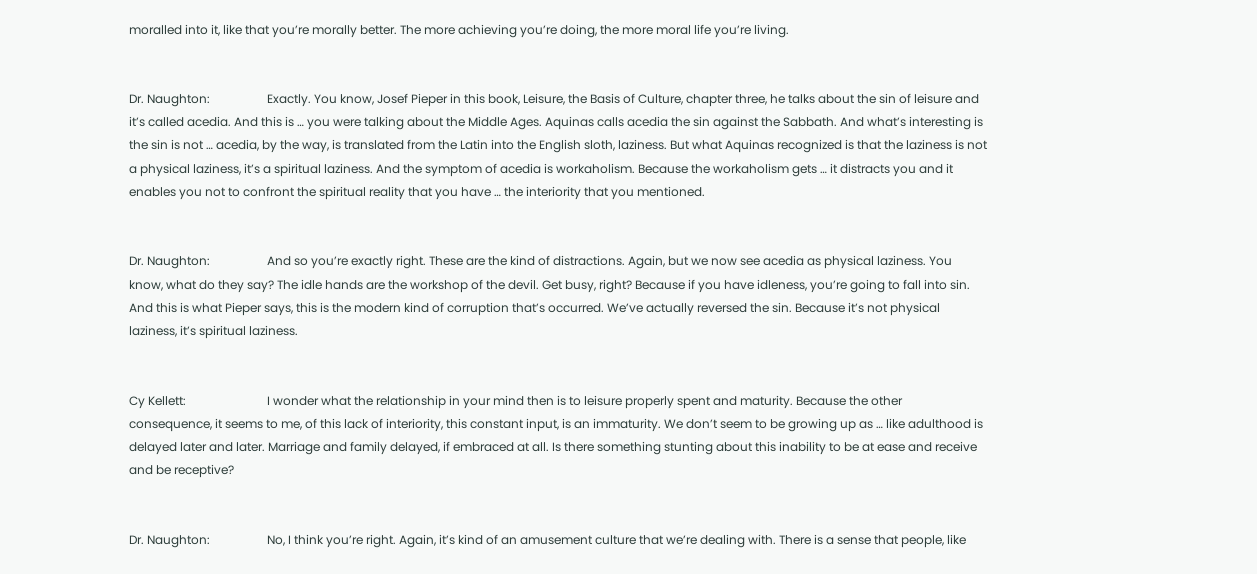moralled into it, like that you’re morally better. The more achieving you’re doing, the more moral life you’re living.


Dr. Naughton:                   Exactly. You know, Josef Pieper in this book, Leisure, the Basis of Culture, chapter three, he talks about the sin of leisure and it’s called acedia. And this is … you were talking about the Middle Ages. Aquinas calls acedia the sin against the Sabbath. And what’s interesting is the sin is not … acedia, by the way, is translated from the Latin into the English sloth, laziness. But what Aquinas recognized is that the laziness is not a physical laziness, it’s a spiritual laziness. And the symptom of acedia is workaholism. Because the workaholism gets … it distracts you and it enables you not to confront the spiritual reality that you have … the interiority that you mentioned.


Dr. Naughton:                   And so you’re exactly right. These are the kind of distractions. Again, but we now see acedia as physical laziness. You know, what do they say? The idle hands are the workshop of the devil. Get busy, right? Because if you have idleness, you’re going to fall into sin. And this is what Pieper says, this is the modern kind of corruption that’s occurred. We’ve actually reversed the sin. Because it’s not physical laziness, it’s spiritual laziness.


Cy Kellett:                           I wonder what the relationship in your mind then is to leisure properly spent and maturity. Because the other consequence, it seems to me, of this lack of interiority, this constant input, is an immaturity. We don’t seem to be growing up as … like adulthood is delayed later and later. Marriage and family delayed, if embraced at all. Is there something stunting about this inability to be at ease and receive and be receptive?


Dr. Naughton:                   No, I think you’re right. Again, it’s kind of an amusement culture that we’re dealing with. There is a sense that people, like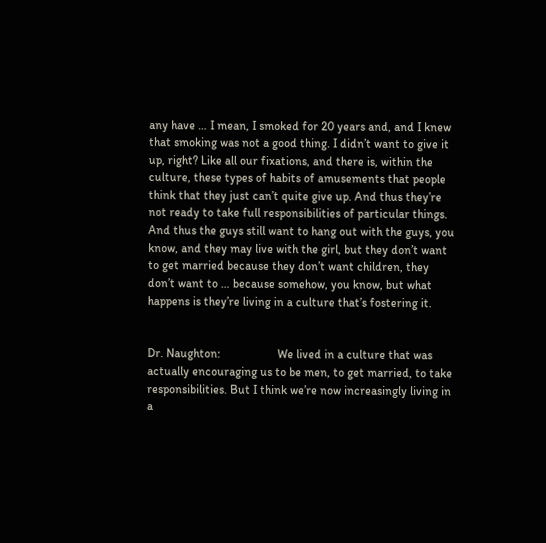any have … I mean, I smoked for 20 years and, and I knew that smoking was not a good thing. I didn’t want to give it up, right? Like all our fixations, and there is, within the culture, these types of habits of amusements that people think that they just can’t quite give up. And thus they’re not ready to take full responsibilities of particular things. And thus the guys still want to hang out with the guys, you know, and they may live with the girl, but they don’t want to get married because they don’t want children, they don’t want to … because somehow, you know, but what happens is they’re living in a culture that’s fostering it.


Dr. Naughton:                   We lived in a culture that was actually encouraging us to be men, to get married, to take responsibilities. But I think we’re now increasingly living in a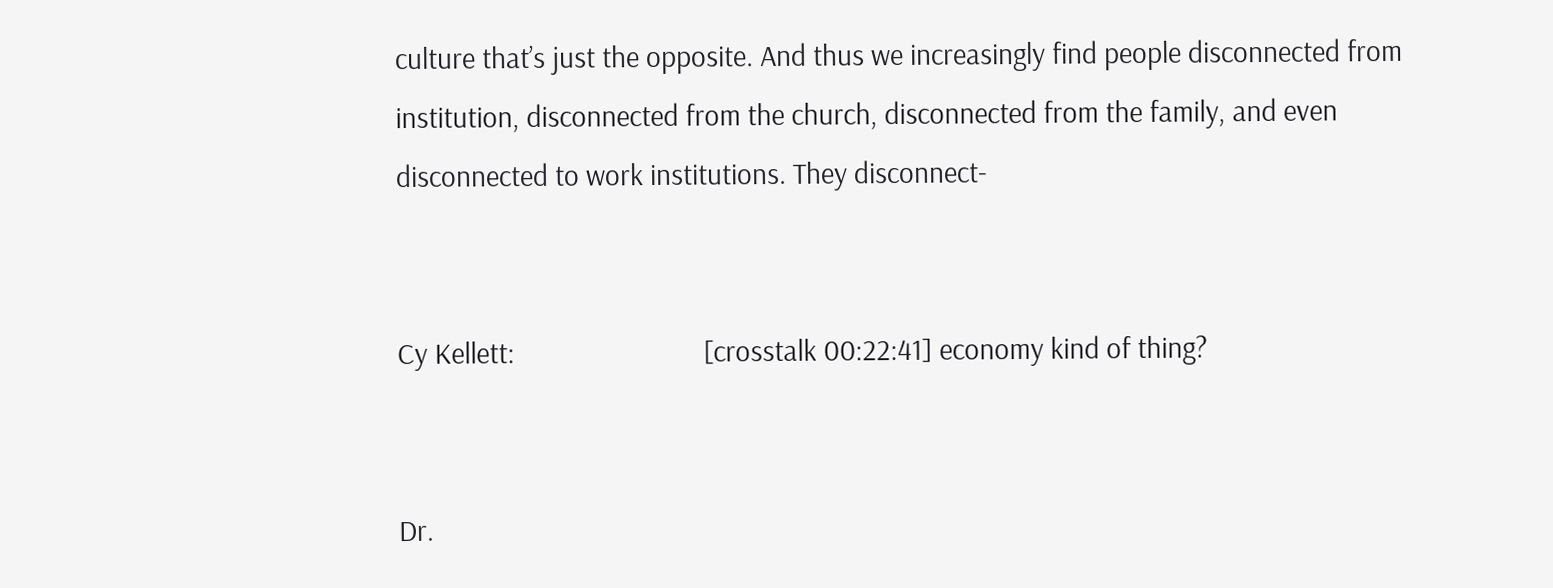culture that’s just the opposite. And thus we increasingly find people disconnected from institution, disconnected from the church, disconnected from the family, and even disconnected to work institutions. They disconnect-


Cy Kellett:                           [crosstalk 00:22:41] economy kind of thing?


Dr.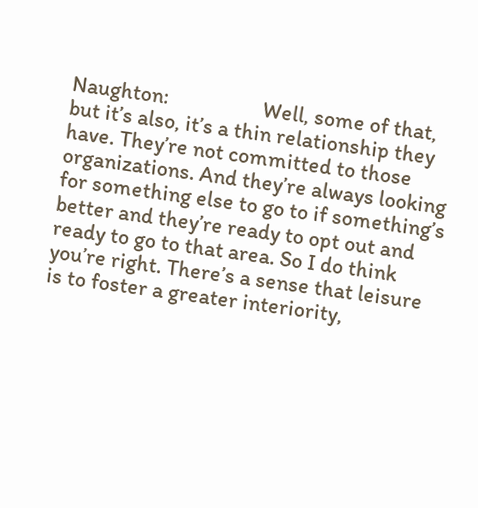Naughton:                   Well, some of that, but it’s also, it’s a thin relationship they have. They’re not committed to those organizations. And they’re always looking for something else to go to if something’s better and they’re ready to opt out and ready to go to that area. So I do think you’re right. There’s a sense that leisure is to foster a greater interiority,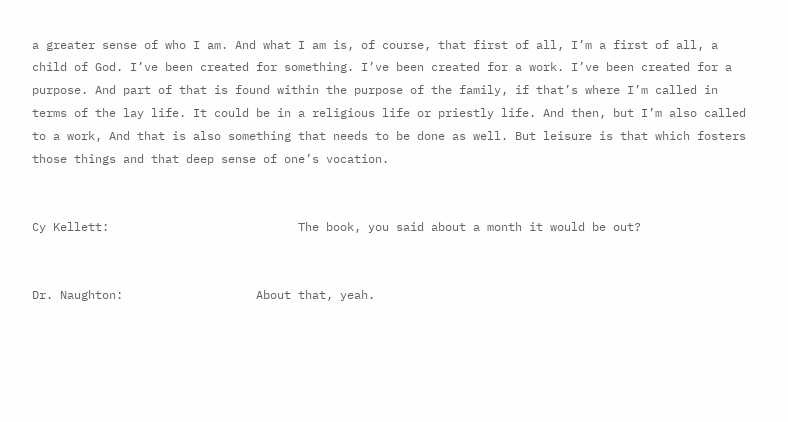a greater sense of who I am. And what I am is, of course, that first of all, I’m a first of all, a child of God. I’ve been created for something. I’ve been created for a work. I’ve been created for a purpose. And part of that is found within the purpose of the family, if that’s where I’m called in terms of the lay life. It could be in a religious life or priestly life. And then, but I’m also called to a work, And that is also something that needs to be done as well. But leisure is that which fosters those things and that deep sense of one’s vocation.


Cy Kellett:                           The book, you said about a month it would be out?


Dr. Naughton:                   About that, yeah.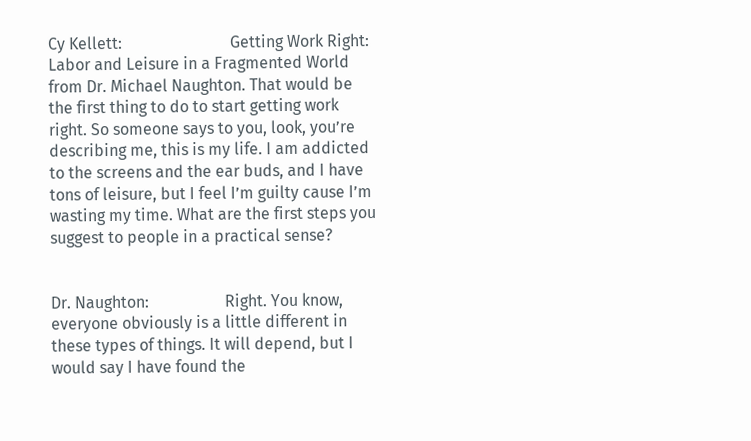Cy Kellett:                           Getting Work Right: Labor and Leisure in a Fragmented World from Dr. Michael Naughton. That would be the first thing to do to start getting work right. So someone says to you, look, you’re describing me, this is my life. I am addicted to the screens and the ear buds, and I have tons of leisure, but I feel I’m guilty cause I’m wasting my time. What are the first steps you suggest to people in a practical sense?


Dr. Naughton:                   Right. You know, everyone obviously is a little different in these types of things. It will depend, but I would say I have found the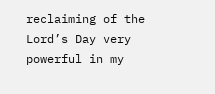reclaiming of the Lord’s Day very powerful in my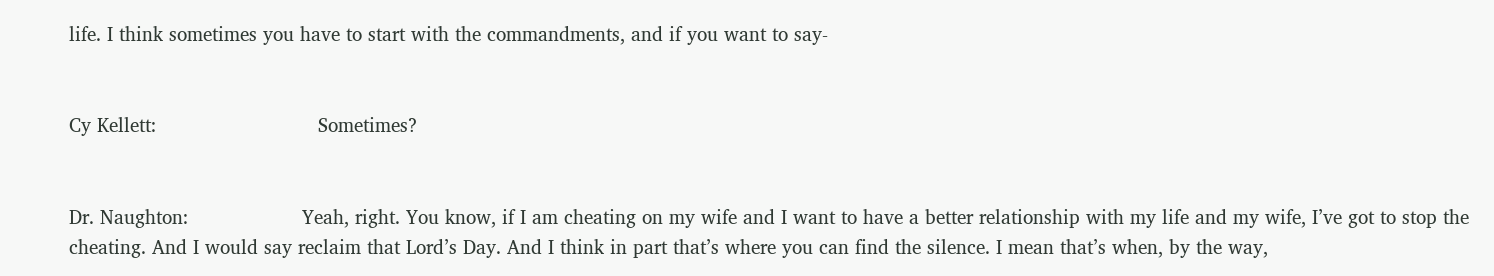life. I think sometimes you have to start with the commandments, and if you want to say-


Cy Kellett:                           Sometimes?


Dr. Naughton:                   Yeah, right. You know, if I am cheating on my wife and I want to have a better relationship with my life and my wife, I’ve got to stop the cheating. And I would say reclaim that Lord’s Day. And I think in part that’s where you can find the silence. I mean that’s when, by the way,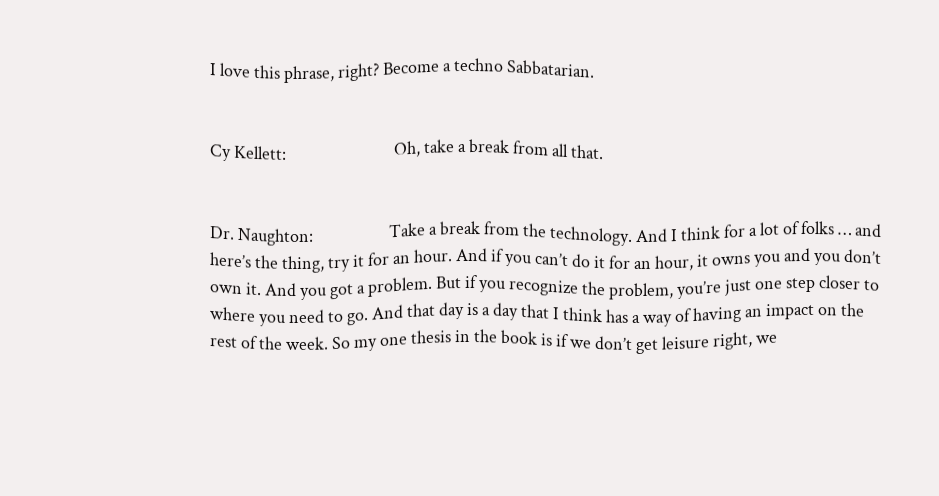I love this phrase, right? Become a techno Sabbatarian.


Cy Kellett:                           Oh, take a break from all that.


Dr. Naughton:                   Take a break from the technology. And I think for a lot of folks … and here’s the thing, try it for an hour. And if you can’t do it for an hour, it owns you and you don’t own it. And you got a problem. But if you recognize the problem, you’re just one step closer to where you need to go. And that day is a day that I think has a way of having an impact on the rest of the week. So my one thesis in the book is if we don’t get leisure right, we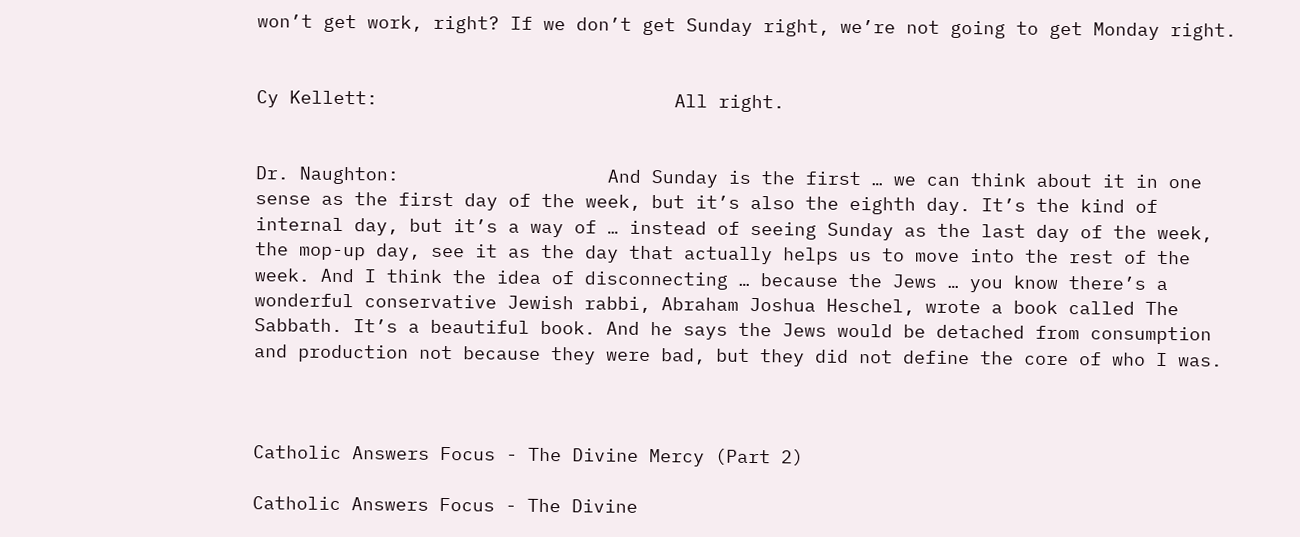won’t get work, right? If we don’t get Sunday right, we’re not going to get Monday right.


Cy Kellett:                           All right.


Dr. Naughton:                   And Sunday is the first … we can think about it in one sense as the first day of the week, but it’s also the eighth day. It’s the kind of internal day, but it’s a way of … instead of seeing Sunday as the last day of the week, the mop-up day, see it as the day that actually helps us to move into the rest of the week. And I think the idea of disconnecting … because the Jews … you know there’s a wonderful conservative Jewish rabbi, Abraham Joshua Heschel, wrote a book called The Sabbath. It’s a beautiful book. And he says the Jews would be detached from consumption and production not because they were bad, but they did not define the core of who I was.



Catholic Answers Focus - The Divine Mercy (Part 2)

Catholic Answers Focus - The Divine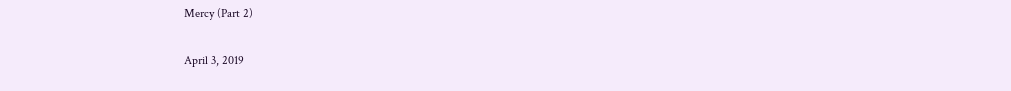Mercy (Part 2)

April 3, 2019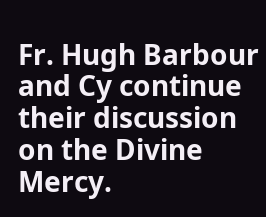Fr. Hugh Barbour and Cy continue their discussion on the Divine Mercy.